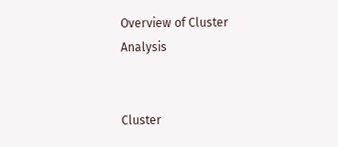Overview of Cluster Analysis


Cluster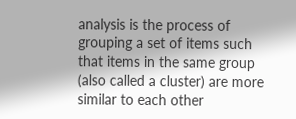analysis is the process of grouping a set of items such that items in the same group (also called a cluster) are more similar to each other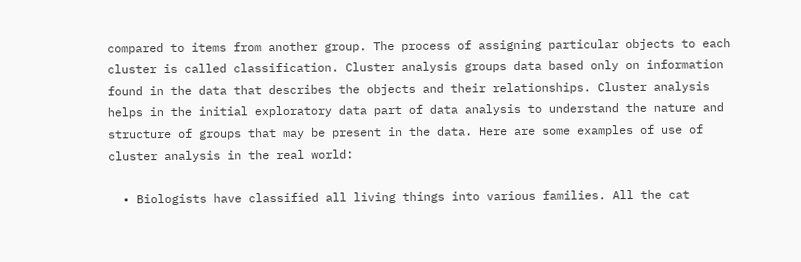compared to items from another group. The process of assigning particular objects to each cluster is called classification. Cluster analysis groups data based only on information found in the data that describes the objects and their relationships. Cluster analysis helps in the initial exploratory data part of data analysis to understand the nature and structure of groups that may be present in the data. Here are some examples of use of cluster analysis in the real world:

  • Biologists have classified all living things into various families. All the cat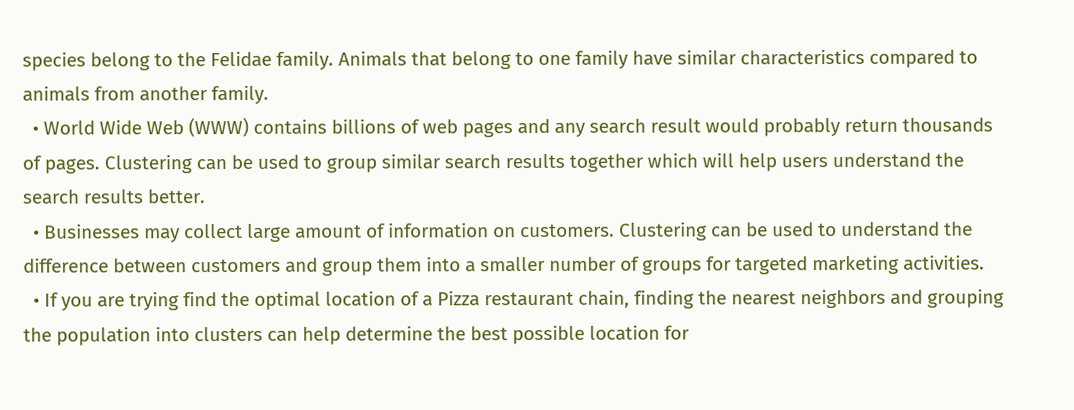species belong to the Felidae family. Animals that belong to one family have similar characteristics compared to animals from another family.
  • World Wide Web (WWW) contains billions of web pages and any search result would probably return thousands of pages. Clustering can be used to group similar search results together which will help users understand the search results better.
  • Businesses may collect large amount of information on customers. Clustering can be used to understand the difference between customers and group them into a smaller number of groups for targeted marketing activities.
  • If you are trying find the optimal location of a Pizza restaurant chain, finding the nearest neighbors and grouping the population into clusters can help determine the best possible location for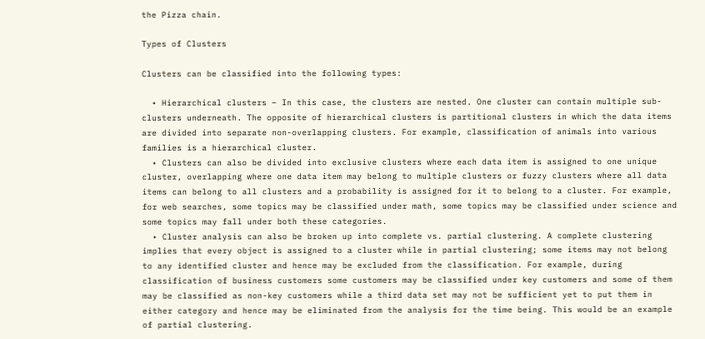the Pizza chain.

Types of Clusters

Clusters can be classified into the following types:

  • Hierarchical clusters – In this case, the clusters are nested. One cluster can contain multiple sub-clusters underneath. The opposite of hierarchical clusters is partitional clusters in which the data items are divided into separate non-overlapping clusters. For example, classification of animals into various families is a hierarchical cluster.
  • Clusters can also be divided into exclusive clusters where each data item is assigned to one unique cluster, overlapping where one data item may belong to multiple clusters or fuzzy clusters where all data items can belong to all clusters and a probability is assigned for it to belong to a cluster. For example, for web searches, some topics may be classified under math, some topics may be classified under science and some topics may fall under both these categories.
  • Cluster analysis can also be broken up into complete vs. partial clustering. A complete clustering implies that every object is assigned to a cluster while in partial clustering; some items may not belong to any identified cluster and hence may be excluded from the classification. For example, during classification of business customers some customers may be classified under key customers and some of them may be classified as non-key customers while a third data set may not be sufficient yet to put them in either category and hence may be eliminated from the analysis for the time being. This would be an example of partial clustering.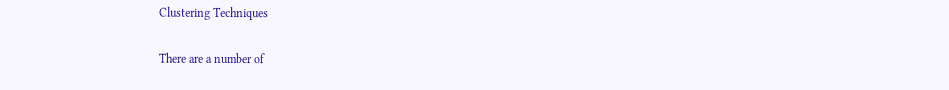Clustering Techniques

There are a number of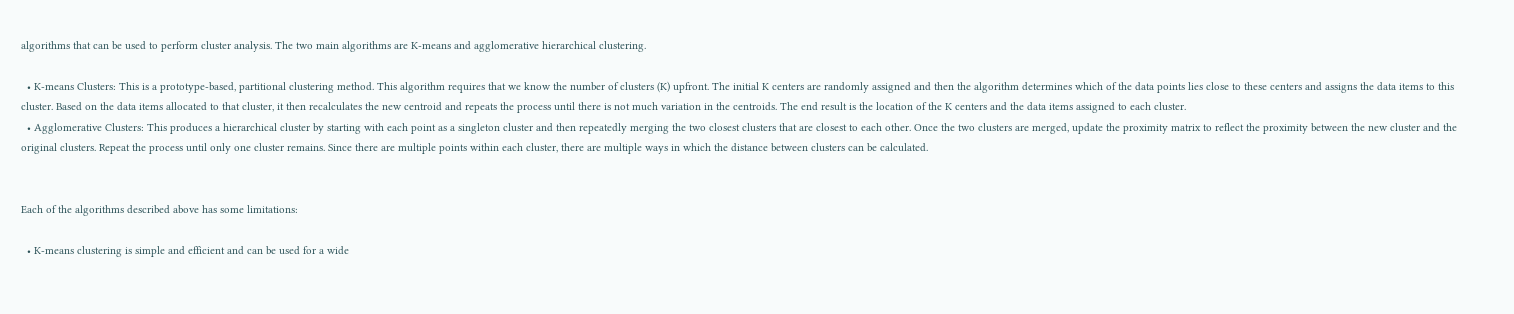algorithms that can be used to perform cluster analysis. The two main algorithms are K-means and agglomerative hierarchical clustering.

  • K-means Clusters: This is a prototype-based, partitional clustering method. This algorithm requires that we know the number of clusters (K) upfront. The initial K centers are randomly assigned and then the algorithm determines which of the data points lies close to these centers and assigns the data items to this cluster. Based on the data items allocated to that cluster, it then recalculates the new centroid and repeats the process until there is not much variation in the centroids. The end result is the location of the K centers and the data items assigned to each cluster.
  • Agglomerative Clusters: This produces a hierarchical cluster by starting with each point as a singleton cluster and then repeatedly merging the two closest clusters that are closest to each other. Once the two clusters are merged, update the proximity matrix to reflect the proximity between the new cluster and the original clusters. Repeat the process until only one cluster remains. Since there are multiple points within each cluster, there are multiple ways in which the distance between clusters can be calculated.


Each of the algorithms described above has some limitations:

  • K-means clustering is simple and efficient and can be used for a wide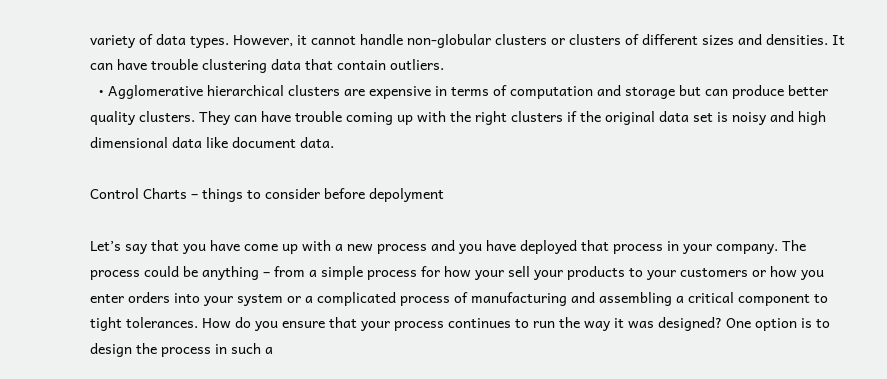variety of data types. However, it cannot handle non-globular clusters or clusters of different sizes and densities. It can have trouble clustering data that contain outliers.
  • Agglomerative hierarchical clusters are expensive in terms of computation and storage but can produce better quality clusters. They can have trouble coming up with the right clusters if the original data set is noisy and high dimensional data like document data.

Control Charts – things to consider before depolyment

Let’s say that you have come up with a new process and you have deployed that process in your company. The process could be anything – from a simple process for how your sell your products to your customers or how you enter orders into your system or a complicated process of manufacturing and assembling a critical component to tight tolerances. How do you ensure that your process continues to run the way it was designed? One option is to design the process in such a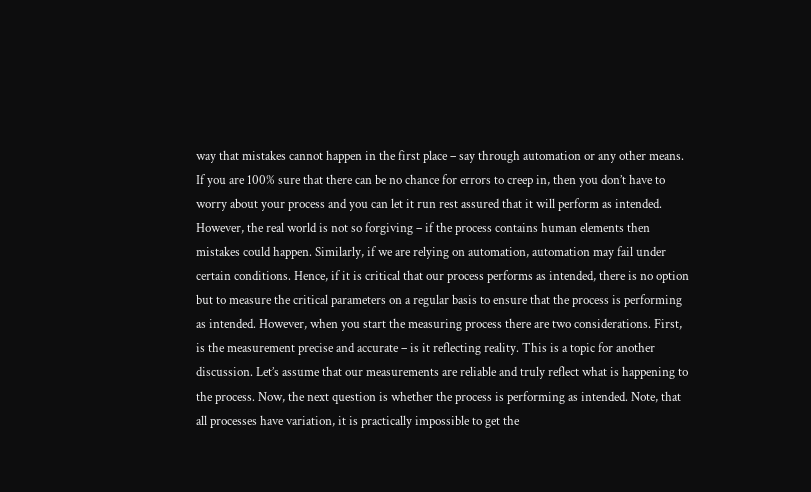way that mistakes cannot happen in the first place – say through automation or any other means. If you are 100% sure that there can be no chance for errors to creep in, then you don’t have to worry about your process and you can let it run rest assured that it will perform as intended. However, the real world is not so forgiving – if the process contains human elements then mistakes could happen. Similarly, if we are relying on automation, automation may fail under certain conditions. Hence, if it is critical that our process performs as intended, there is no option but to measure the critical parameters on a regular basis to ensure that the process is performing as intended. However, when you start the measuring process there are two considerations. First, is the measurement precise and accurate – is it reflecting reality. This is a topic for another discussion. Let’s assume that our measurements are reliable and truly reflect what is happening to the process. Now, the next question is whether the process is performing as intended. Note, that all processes have variation, it is practically impossible to get the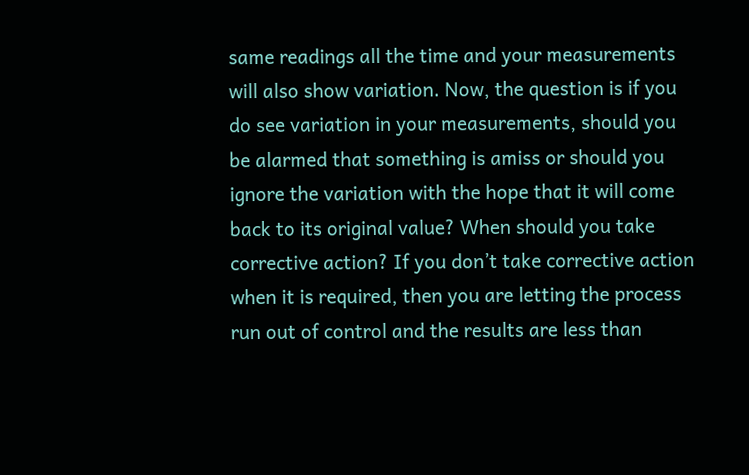same readings all the time and your measurements will also show variation. Now, the question is if you do see variation in your measurements, should you be alarmed that something is amiss or should you ignore the variation with the hope that it will come back to its original value? When should you take corrective action? If you don’t take corrective action when it is required, then you are letting the process run out of control and the results are less than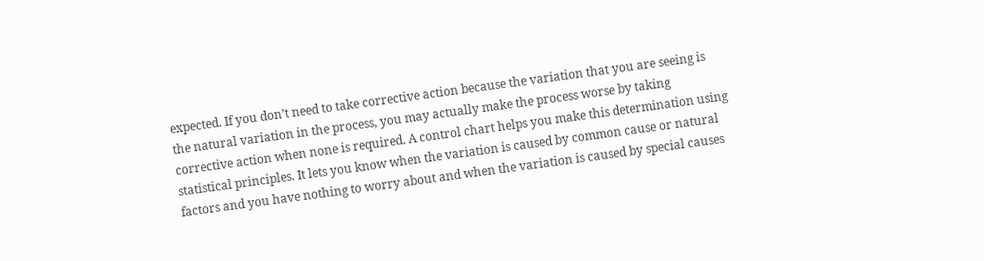expected. If you don’t need to take corrective action because the variation that you are seeing is the natural variation in the process, you may actually make the process worse by taking corrective action when none is required. A control chart helps you make this determination using statistical principles. It lets you know when the variation is caused by common cause or natural factors and you have nothing to worry about and when the variation is caused by special causes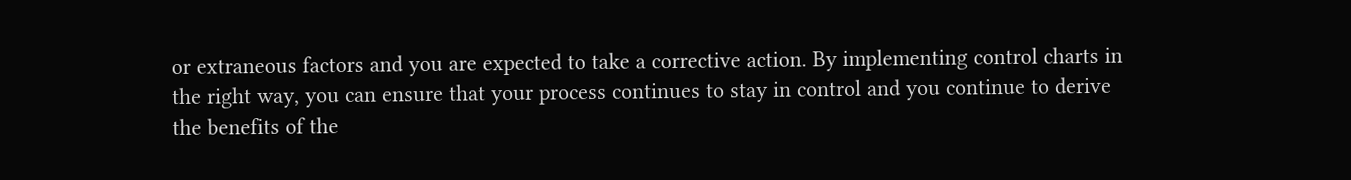or extraneous factors and you are expected to take a corrective action. By implementing control charts in the right way, you can ensure that your process continues to stay in control and you continue to derive the benefits of the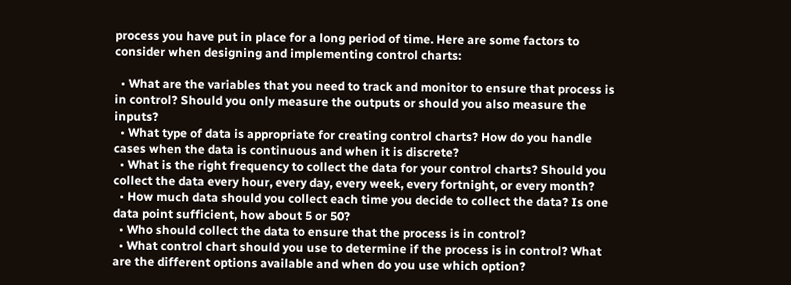process you have put in place for a long period of time. Here are some factors to consider when designing and implementing control charts:

  • What are the variables that you need to track and monitor to ensure that process is in control? Should you only measure the outputs or should you also measure the inputs?
  • What type of data is appropriate for creating control charts? How do you handle cases when the data is continuous and when it is discrete?
  • What is the right frequency to collect the data for your control charts? Should you collect the data every hour, every day, every week, every fortnight, or every month?
  • How much data should you collect each time you decide to collect the data? Is one data point sufficient, how about 5 or 50?
  • Who should collect the data to ensure that the process is in control?
  • What control chart should you use to determine if the process is in control? What are the different options available and when do you use which option?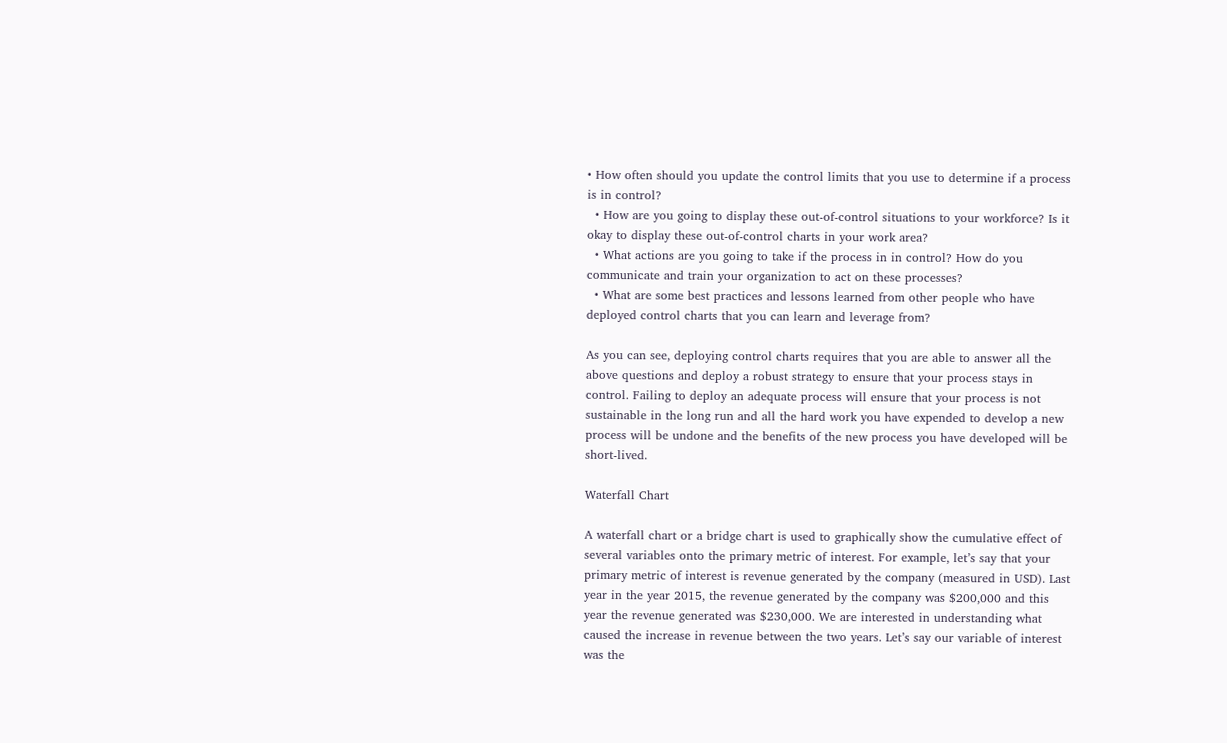• How often should you update the control limits that you use to determine if a process is in control?
  • How are you going to display these out-of-control situations to your workforce? Is it okay to display these out-of-control charts in your work area?
  • What actions are you going to take if the process in in control? How do you communicate and train your organization to act on these processes?
  • What are some best practices and lessons learned from other people who have deployed control charts that you can learn and leverage from?

As you can see, deploying control charts requires that you are able to answer all the above questions and deploy a robust strategy to ensure that your process stays in control. Failing to deploy an adequate process will ensure that your process is not sustainable in the long run and all the hard work you have expended to develop a new process will be undone and the benefits of the new process you have developed will be short-lived.

Waterfall Chart

A waterfall chart or a bridge chart is used to graphically show the cumulative effect of several variables onto the primary metric of interest. For example, let’s say that your primary metric of interest is revenue generated by the company (measured in USD). Last year in the year 2015, the revenue generated by the company was $200,000 and this year the revenue generated was $230,000. We are interested in understanding what caused the increase in revenue between the two years. Let’s say our variable of interest was the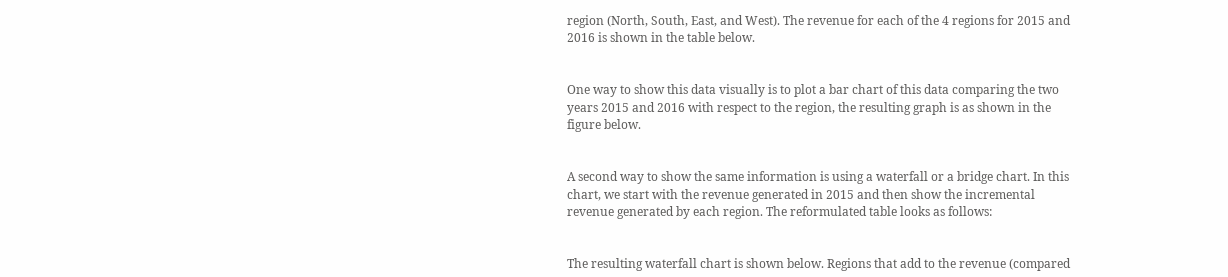region (North, South, East, and West). The revenue for each of the 4 regions for 2015 and 2016 is shown in the table below.


One way to show this data visually is to plot a bar chart of this data comparing the two years 2015 and 2016 with respect to the region, the resulting graph is as shown in the figure below.


A second way to show the same information is using a waterfall or a bridge chart. In this chart, we start with the revenue generated in 2015 and then show the incremental revenue generated by each region. The reformulated table looks as follows:


The resulting waterfall chart is shown below. Regions that add to the revenue (compared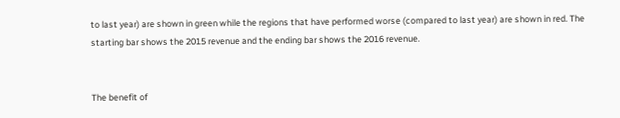to last year) are shown in green while the regions that have performed worse (compared to last year) are shown in red. The starting bar shows the 2015 revenue and the ending bar shows the 2016 revenue.


The benefit of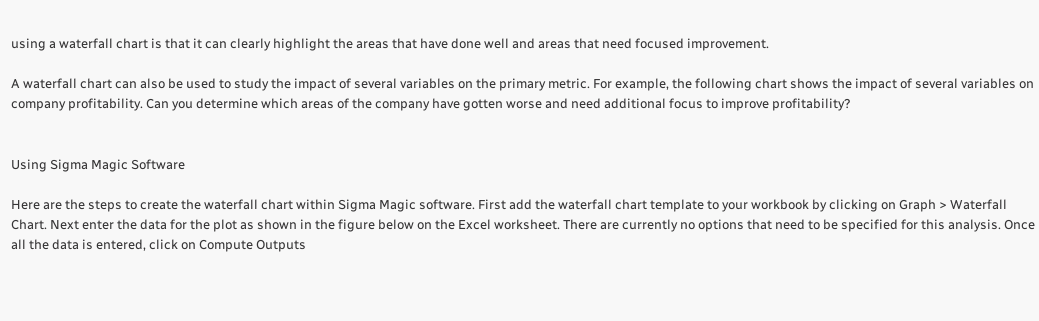using a waterfall chart is that it can clearly highlight the areas that have done well and areas that need focused improvement.

A waterfall chart can also be used to study the impact of several variables on the primary metric. For example, the following chart shows the impact of several variables on company profitability. Can you determine which areas of the company have gotten worse and need additional focus to improve profitability?


Using Sigma Magic Software

Here are the steps to create the waterfall chart within Sigma Magic software. First add the waterfall chart template to your workbook by clicking on Graph > Waterfall Chart. Next enter the data for the plot as shown in the figure below on the Excel worksheet. There are currently no options that need to be specified for this analysis. Once all the data is entered, click on Compute Outputs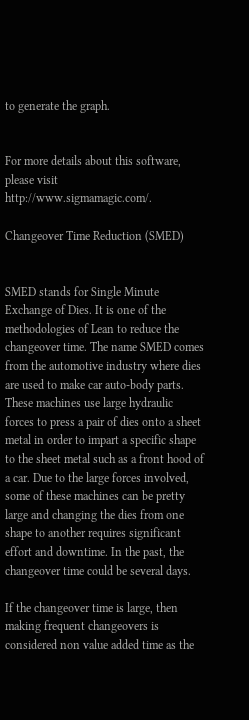to generate the graph.


For more details about this software, please visit http://www.sigmamagic.com/.

Changeover Time Reduction (SMED)


SMED stands for Single Minute Exchange of Dies. It is one of the methodologies of Lean to reduce the changeover time. The name SMED comes from the automotive industry where dies are used to make car auto-body parts. These machines use large hydraulic forces to press a pair of dies onto a sheet metal in order to impart a specific shape to the sheet metal such as a front hood of a car. Due to the large forces involved, some of these machines can be pretty large and changing the dies from one shape to another requires significant effort and downtime. In the past, the changeover time could be several days.

If the changeover time is large, then making frequent changeovers is considered non value added time as the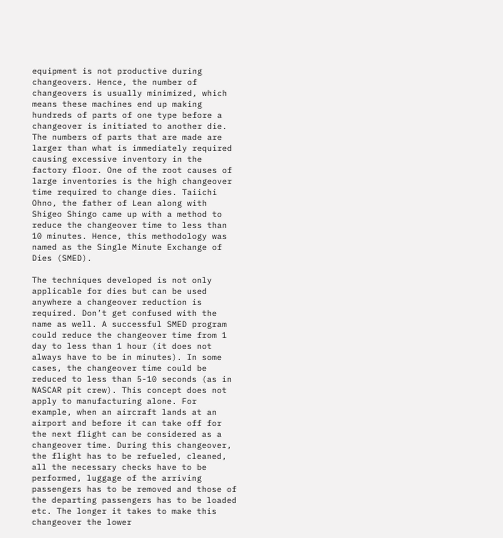equipment is not productive during changeovers. Hence, the number of changeovers is usually minimized, which means these machines end up making hundreds of parts of one type before a changeover is initiated to another die. The numbers of parts that are made are larger than what is immediately required causing excessive inventory in the factory floor. One of the root causes of large inventories is the high changeover time required to change dies. Taiichi Ohno, the father of Lean along with Shigeo Shingo came up with a method to reduce the changeover time to less than 10 minutes. Hence, this methodology was named as the Single Minute Exchange of Dies (SMED).

The techniques developed is not only applicable for dies but can be used anywhere a changeover reduction is required. Don’t get confused with the name as well. A successful SMED program could reduce the changeover time from 1 day to less than 1 hour (it does not always have to be in minutes). In some cases, the changeover time could be reduced to less than 5-10 seconds (as in NASCAR pit crew). This concept does not apply to manufacturing alone. For example, when an aircraft lands at an airport and before it can take off for the next flight can be considered as a changeover time. During this changeover, the flight has to be refueled, cleaned, all the necessary checks have to be performed, luggage of the arriving passengers has to be removed and those of the departing passengers has to be loaded etc. The longer it takes to make this changeover the lower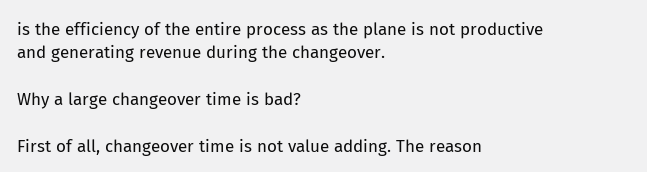is the efficiency of the entire process as the plane is not productive and generating revenue during the changeover.

Why a large changeover time is bad?

First of all, changeover time is not value adding. The reason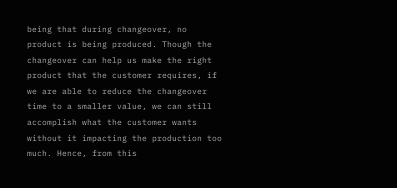being that during changeover, no product is being produced. Though the changeover can help us make the right product that the customer requires, if we are able to reduce the changeover time to a smaller value, we can still accomplish what the customer wants without it impacting the production too much. Hence, from this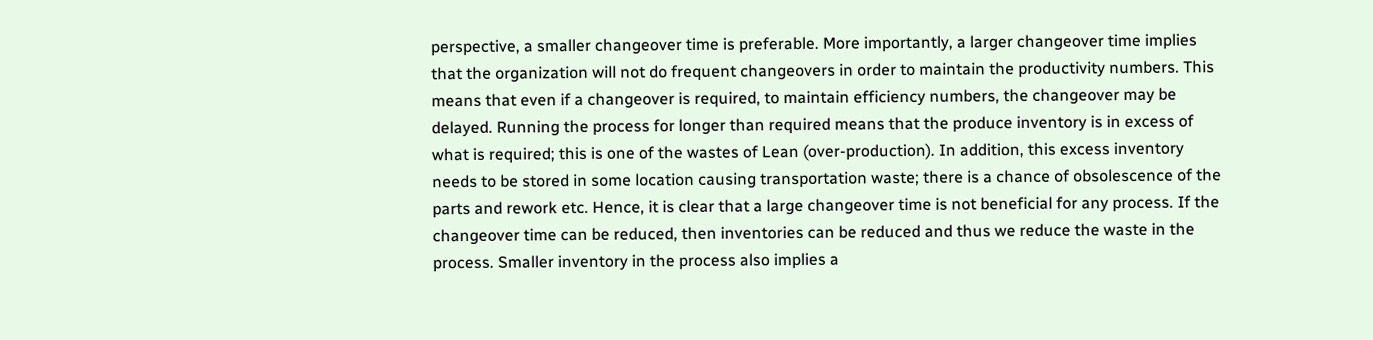perspective, a smaller changeover time is preferable. More importantly, a larger changeover time implies that the organization will not do frequent changeovers in order to maintain the productivity numbers. This means that even if a changeover is required, to maintain efficiency numbers, the changeover may be delayed. Running the process for longer than required means that the produce inventory is in excess of what is required; this is one of the wastes of Lean (over-production). In addition, this excess inventory needs to be stored in some location causing transportation waste; there is a chance of obsolescence of the parts and rework etc. Hence, it is clear that a large changeover time is not beneficial for any process. If the changeover time can be reduced, then inventories can be reduced and thus we reduce the waste in the process. Smaller inventory in the process also implies a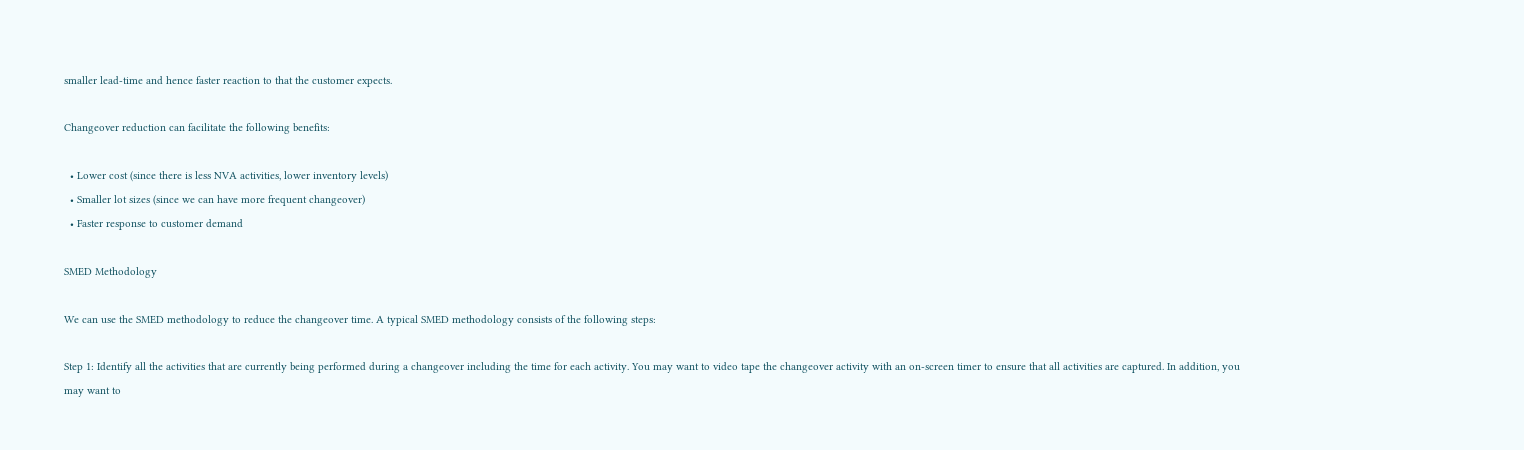smaller lead-time and hence faster reaction to that the customer expects.

Changeover reduction can facilitate the following benefits:

  • Lower cost (since there is less NVA activities, lower inventory levels)
  • Smaller lot sizes (since we can have more frequent changeover)
  • Faster response to customer demand

SMED Methodology

We can use the SMED methodology to reduce the changeover time. A typical SMED methodology consists of the following steps:

Step 1: Identify all the activities that are currently being performed during a changeover including the time for each activity. You may want to video tape the changeover activity with an on-screen timer to ensure that all activities are captured. In addition, you may want to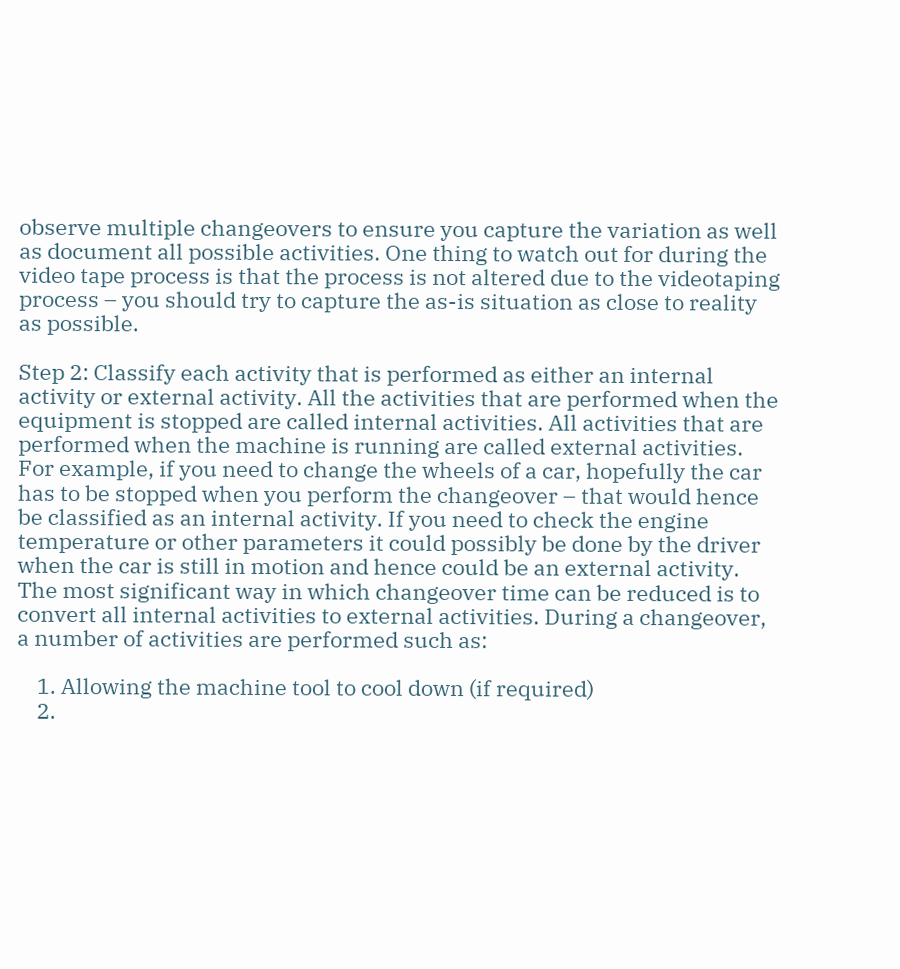observe multiple changeovers to ensure you capture the variation as well as document all possible activities. One thing to watch out for during the video tape process is that the process is not altered due to the videotaping process – you should try to capture the as-is situation as close to reality as possible.

Step 2: Classify each activity that is performed as either an internal activity or external activity. All the activities that are performed when the equipment is stopped are called internal activities. All activities that are performed when the machine is running are called external activities. For example, if you need to change the wheels of a car, hopefully the car has to be stopped when you perform the changeover – that would hence be classified as an internal activity. If you need to check the engine temperature or other parameters it could possibly be done by the driver when the car is still in motion and hence could be an external activity. The most significant way in which changeover time can be reduced is to convert all internal activities to external activities. During a changeover, a number of activities are performed such as:

    1. Allowing the machine tool to cool down (if required)
    2.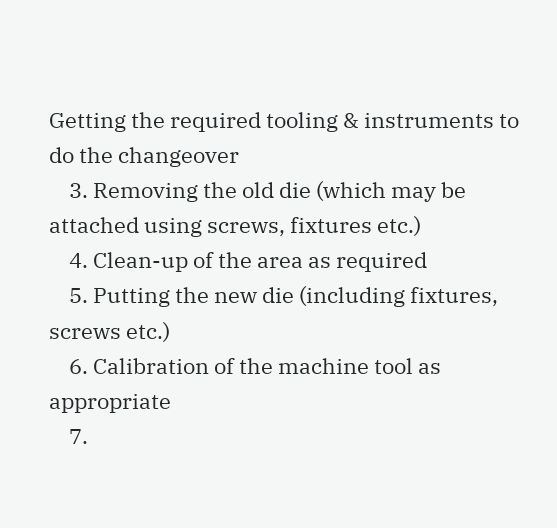Getting the required tooling & instruments to do the changeover
    3. Removing the old die (which may be attached using screws, fixtures etc.)
    4. Clean-up of the area as required
    5. Putting the new die (including fixtures, screws etc.)
    6. Calibration of the machine tool as appropriate
    7.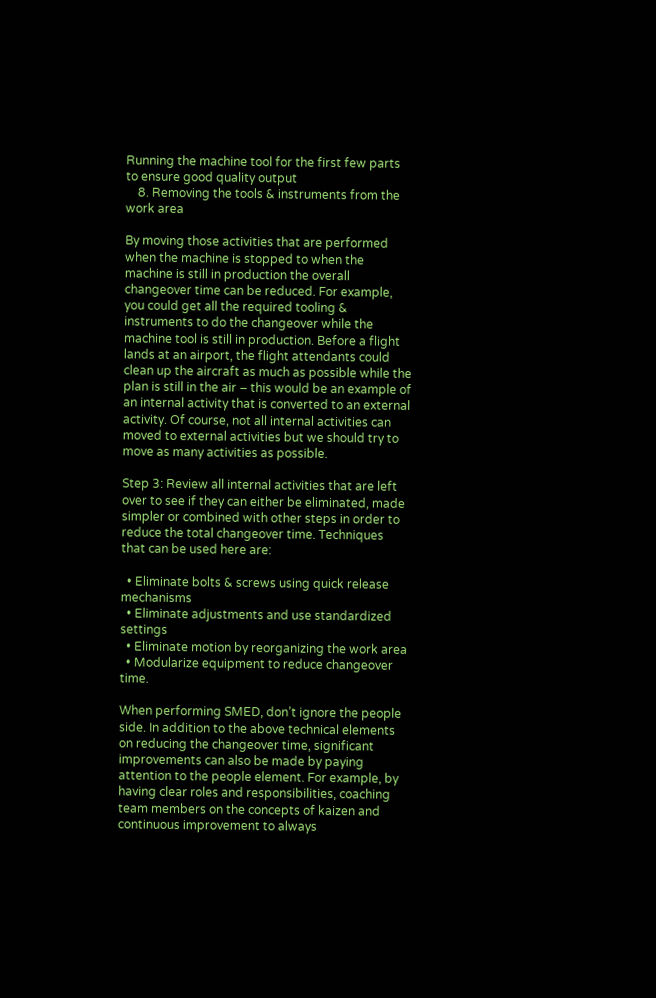Running the machine tool for the first few parts to ensure good quality output
    8. Removing the tools & instruments from the work area

By moving those activities that are performed when the machine is stopped to when the machine is still in production the overall changeover time can be reduced. For example, you could get all the required tooling & instruments to do the changeover while the machine tool is still in production. Before a flight lands at an airport, the flight attendants could clean up the aircraft as much as possible while the plan is still in the air – this would be an example of an internal activity that is converted to an external activity. Of course, not all internal activities can moved to external activities but we should try to move as many activities as possible.

Step 3: Review all internal activities that are left over to see if they can either be eliminated, made simpler or combined with other steps in order to reduce the total changeover time. Techniques that can be used here are:

  • Eliminate bolts & screws using quick release mechanisms
  • Eliminate adjustments and use standardized settings
  • Eliminate motion by reorganizing the work area
  • Modularize equipment to reduce changeover time.

When performing SMED, don’t ignore the people side. In addition to the above technical elements on reducing the changeover time, significant improvements can also be made by paying attention to the people element. For example, by having clear roles and responsibilities, coaching team members on the concepts of kaizen and continuous improvement to always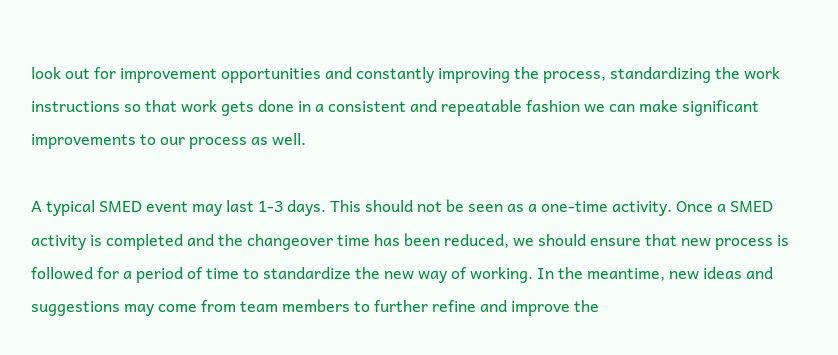look out for improvement opportunities and constantly improving the process, standardizing the work instructions so that work gets done in a consistent and repeatable fashion we can make significant improvements to our process as well.

A typical SMED event may last 1-3 days. This should not be seen as a one-time activity. Once a SMED activity is completed and the changeover time has been reduced, we should ensure that new process is followed for a period of time to standardize the new way of working. In the meantime, new ideas and suggestions may come from team members to further refine and improve the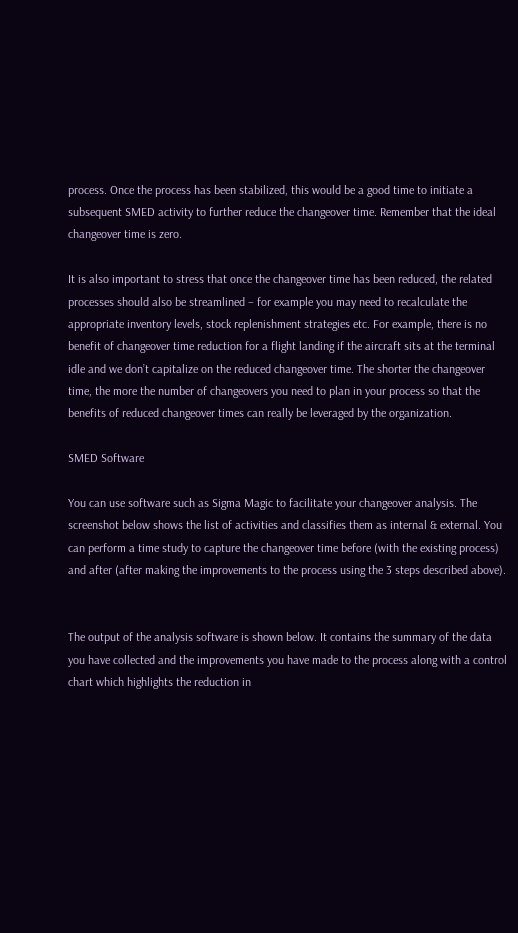process. Once the process has been stabilized, this would be a good time to initiate a subsequent SMED activity to further reduce the changeover time. Remember that the ideal changeover time is zero.

It is also important to stress that once the changeover time has been reduced, the related processes should also be streamlined – for example you may need to recalculate the appropriate inventory levels, stock replenishment strategies etc. For example, there is no benefit of changeover time reduction for a flight landing if the aircraft sits at the terminal idle and we don’t capitalize on the reduced changeover time. The shorter the changeover time, the more the number of changeovers you need to plan in your process so that the benefits of reduced changeover times can really be leveraged by the organization.

SMED Software

You can use software such as Sigma Magic to facilitate your changeover analysis. The screenshot below shows the list of activities and classifies them as internal & external. You can perform a time study to capture the changeover time before (with the existing process) and after (after making the improvements to the process using the 3 steps described above).


The output of the analysis software is shown below. It contains the summary of the data you have collected and the improvements you have made to the process along with a control chart which highlights the reduction in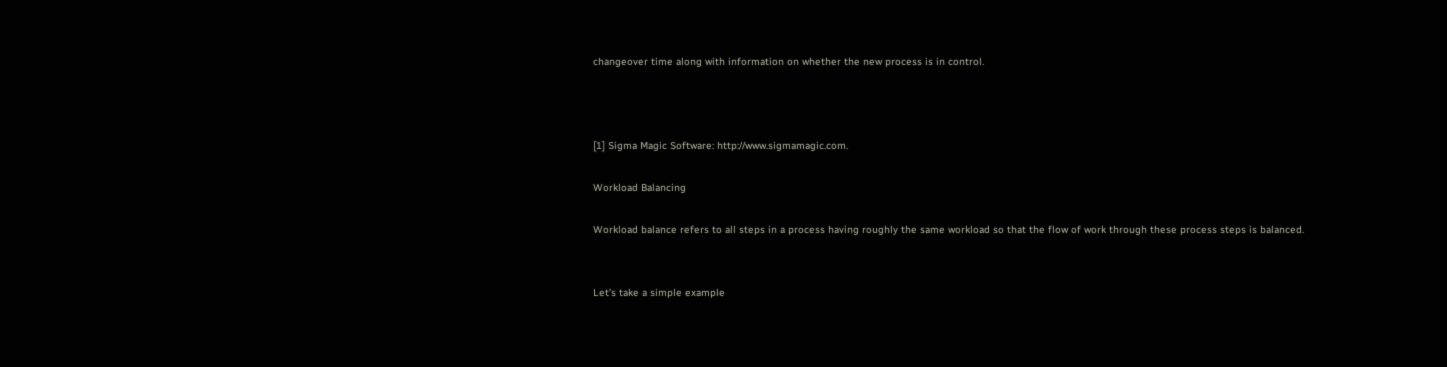changeover time along with information on whether the new process is in control.



[1] Sigma Magic Software: http://www.sigmamagic.com.

Workload Balancing

Workload balance refers to all steps in a process having roughly the same workload so that the flow of work through these process steps is balanced.


Let’s take a simple example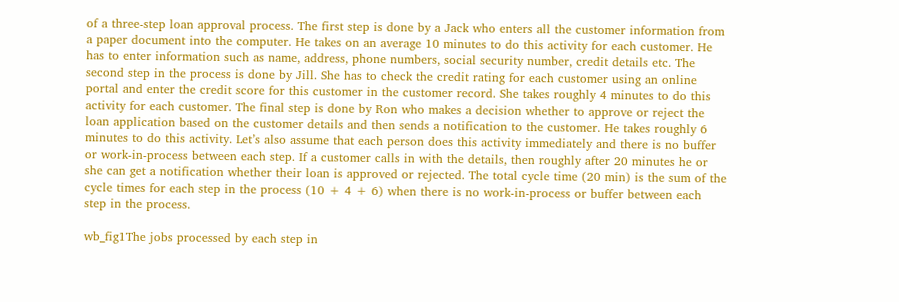of a three-step loan approval process. The first step is done by a Jack who enters all the customer information from a paper document into the computer. He takes on an average 10 minutes to do this activity for each customer. He has to enter information such as name, address, phone numbers, social security number, credit details etc. The second step in the process is done by Jill. She has to check the credit rating for each customer using an online portal and enter the credit score for this customer in the customer record. She takes roughly 4 minutes to do this activity for each customer. The final step is done by Ron who makes a decision whether to approve or reject the loan application based on the customer details and then sends a notification to the customer. He takes roughly 6 minutes to do this activity. Let’s also assume that each person does this activity immediately and there is no buffer or work-in-process between each step. If a customer calls in with the details, then roughly after 20 minutes he or she can get a notification whether their loan is approved or rejected. The total cycle time (20 min) is the sum of the cycle times for each step in the process (10 + 4 + 6) when there is no work-in-process or buffer between each step in the process.

wb_fig1The jobs processed by each step in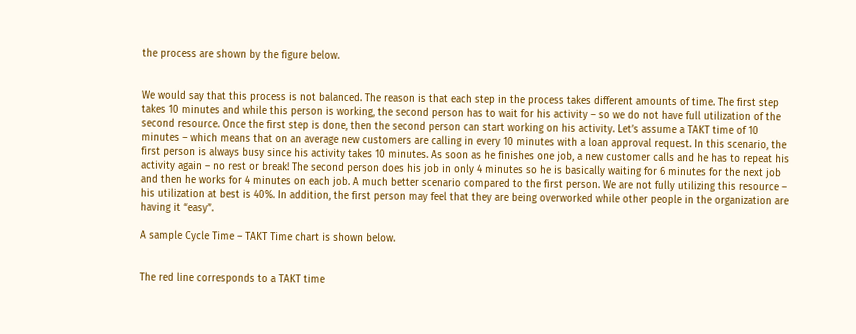the process are shown by the figure below.


We would say that this process is not balanced. The reason is that each step in the process takes different amounts of time. The first step takes 10 minutes and while this person is working, the second person has to wait for his activity – so we do not have full utilization of the second resource. Once the first step is done, then the second person can start working on his activity. Let’s assume a TAKT time of 10 minutes – which means that on an average new customers are calling in every 10 minutes with a loan approval request. In this scenario, the first person is always busy since his activity takes 10 minutes. As soon as he finishes one job, a new customer calls and he has to repeat his activity again – no rest or break! The second person does his job in only 4 minutes so he is basically waiting for 6 minutes for the next job and then he works for 4 minutes on each job. A much better scenario compared to the first person. We are not fully utilizing this resource – his utilization at best is 40%. In addition, the first person may feel that they are being overworked while other people in the organization are having it “easy”.

A sample Cycle Time – TAKT Time chart is shown below.


The red line corresponds to a TAKT time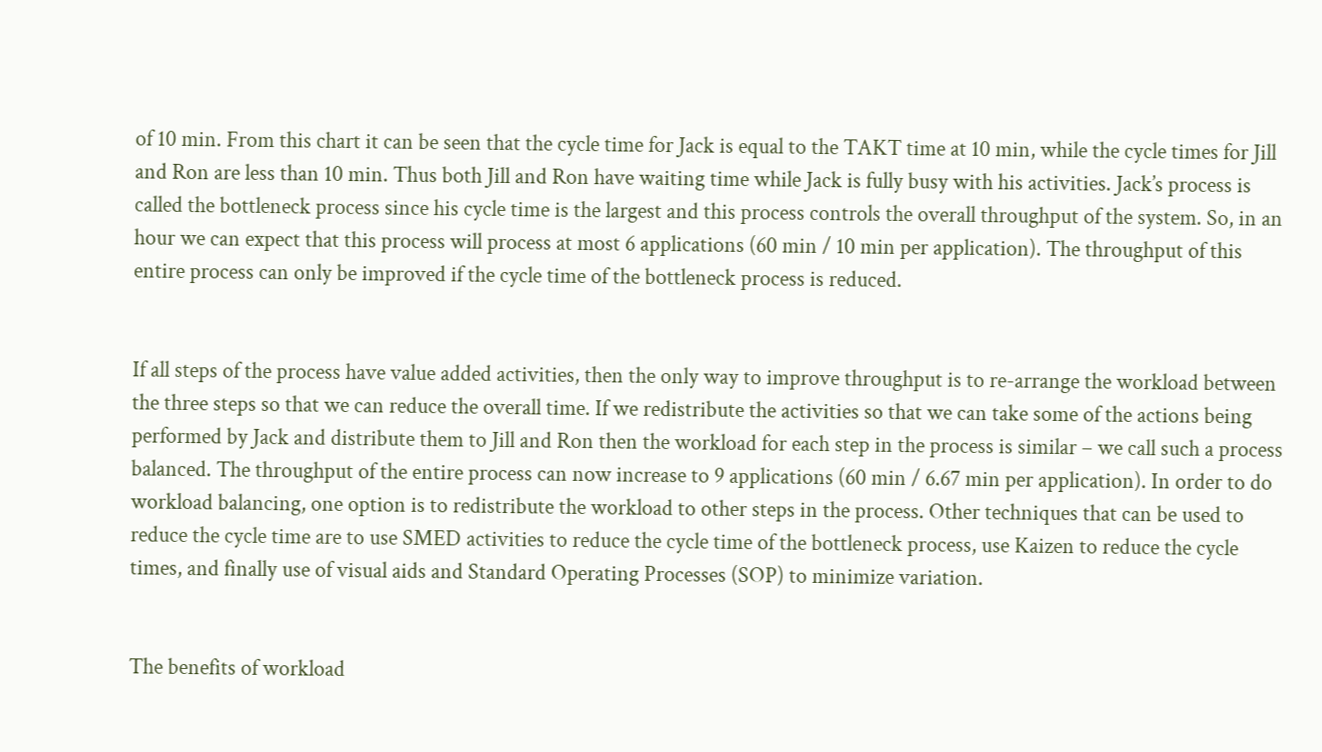of 10 min. From this chart it can be seen that the cycle time for Jack is equal to the TAKT time at 10 min, while the cycle times for Jill and Ron are less than 10 min. Thus both Jill and Ron have waiting time while Jack is fully busy with his activities. Jack’s process is called the bottleneck process since his cycle time is the largest and this process controls the overall throughput of the system. So, in an hour we can expect that this process will process at most 6 applications (60 min / 10 min per application). The throughput of this entire process can only be improved if the cycle time of the bottleneck process is reduced.


If all steps of the process have value added activities, then the only way to improve throughput is to re-arrange the workload between the three steps so that we can reduce the overall time. If we redistribute the activities so that we can take some of the actions being performed by Jack and distribute them to Jill and Ron then the workload for each step in the process is similar – we call such a process balanced. The throughput of the entire process can now increase to 9 applications (60 min / 6.67 min per application). In order to do workload balancing, one option is to redistribute the workload to other steps in the process. Other techniques that can be used to reduce the cycle time are to use SMED activities to reduce the cycle time of the bottleneck process, use Kaizen to reduce the cycle times, and finally use of visual aids and Standard Operating Processes (SOP) to minimize variation.


The benefits of workload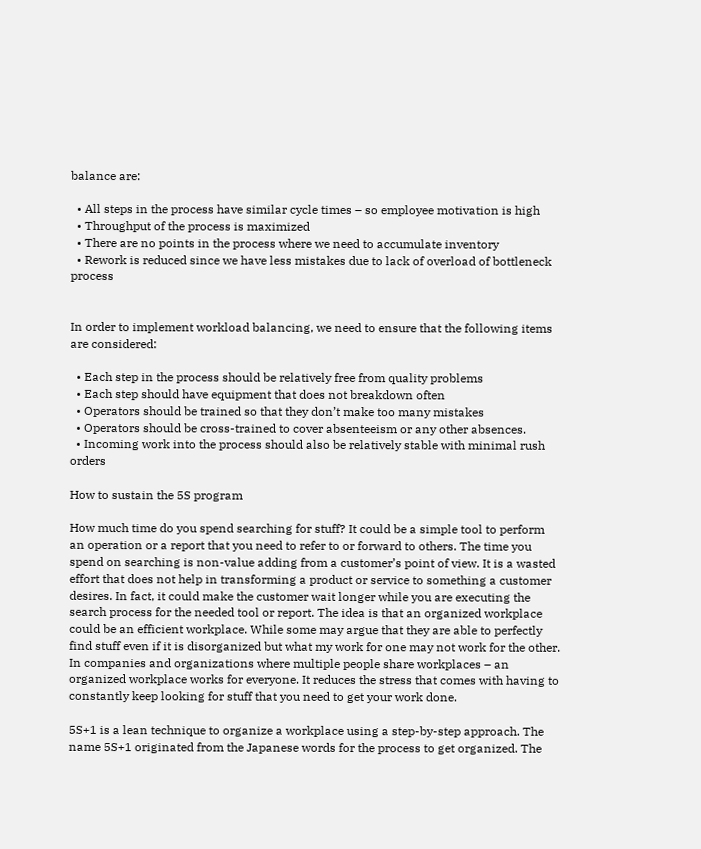balance are:

  • All steps in the process have similar cycle times – so employee motivation is high
  • Throughput of the process is maximized
  • There are no points in the process where we need to accumulate inventory
  • Rework is reduced since we have less mistakes due to lack of overload of bottleneck process


In order to implement workload balancing, we need to ensure that the following items are considered:

  • Each step in the process should be relatively free from quality problems
  • Each step should have equipment that does not breakdown often
  • Operators should be trained so that they don’t make too many mistakes
  • Operators should be cross-trained to cover absenteeism or any other absences.
  • Incoming work into the process should also be relatively stable with minimal rush orders

How to sustain the 5S program

How much time do you spend searching for stuff? It could be a simple tool to perform an operation or a report that you need to refer to or forward to others. The time you spend on searching is non-value adding from a customer’s point of view. It is a wasted effort that does not help in transforming a product or service to something a customer desires. In fact, it could make the customer wait longer while you are executing the search process for the needed tool or report. The idea is that an organized workplace could be an efficient workplace. While some may argue that they are able to perfectly find stuff even if it is disorganized but what my work for one may not work for the other. In companies and organizations where multiple people share workplaces – an organized workplace works for everyone. It reduces the stress that comes with having to constantly keep looking for stuff that you need to get your work done.

5S+1 is a lean technique to organize a workplace using a step-by-step approach. The name 5S+1 originated from the Japanese words for the process to get organized. The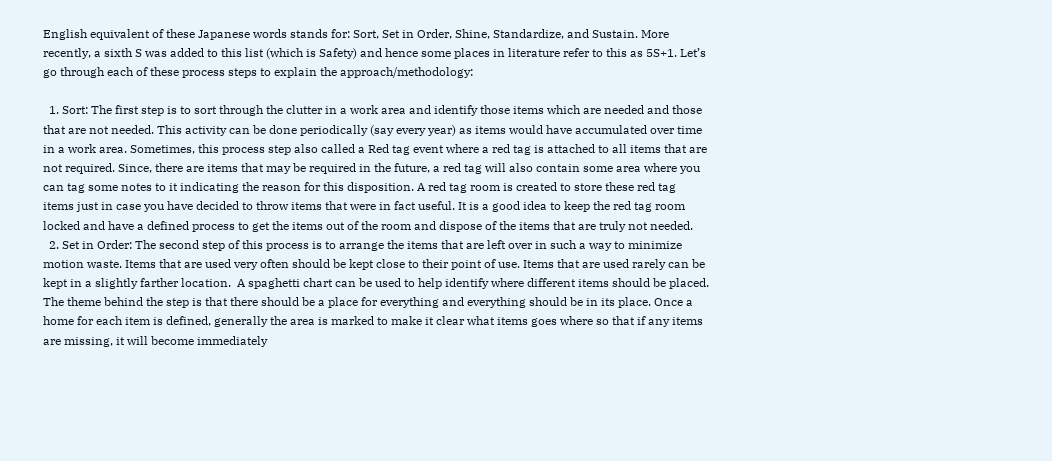English equivalent of these Japanese words stands for: Sort, Set in Order, Shine, Standardize, and Sustain. More recently, a sixth S was added to this list (which is Safety) and hence some places in literature refer to this as 5S+1. Let’s go through each of these process steps to explain the approach/methodology:

  1. Sort: The first step is to sort through the clutter in a work area and identify those items which are needed and those that are not needed. This activity can be done periodically (say every year) as items would have accumulated over time in a work area. Sometimes, this process step also called a Red tag event where a red tag is attached to all items that are not required. Since, there are items that may be required in the future, a red tag will also contain some area where you can tag some notes to it indicating the reason for this disposition. A red tag room is created to store these red tag items just in case you have decided to throw items that were in fact useful. It is a good idea to keep the red tag room locked and have a defined process to get the items out of the room and dispose of the items that are truly not needed.
  2. Set in Order: The second step of this process is to arrange the items that are left over in such a way to minimize motion waste. Items that are used very often should be kept close to their point of use. Items that are used rarely can be kept in a slightly farther location.  A spaghetti chart can be used to help identify where different items should be placed. The theme behind the step is that there should be a place for everything and everything should be in its place. Once a home for each item is defined, generally the area is marked to make it clear what items goes where so that if any items are missing, it will become immediately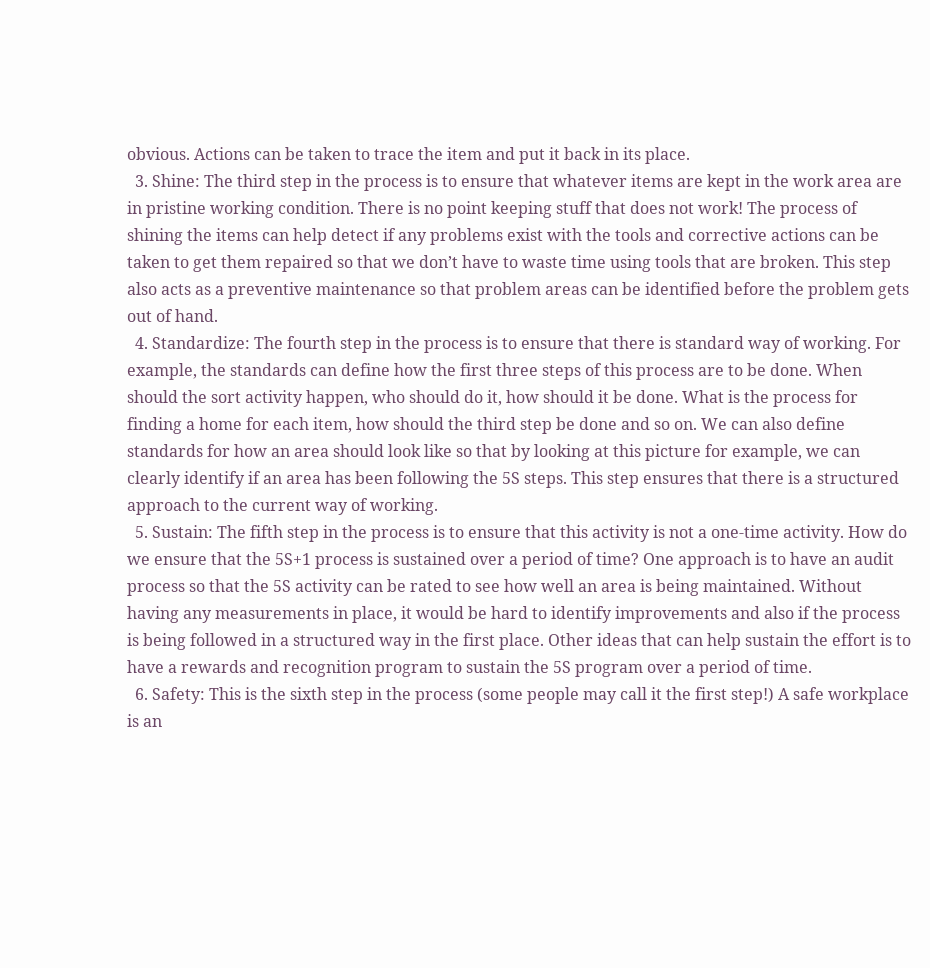obvious. Actions can be taken to trace the item and put it back in its place.
  3. Shine: The third step in the process is to ensure that whatever items are kept in the work area are in pristine working condition. There is no point keeping stuff that does not work! The process of shining the items can help detect if any problems exist with the tools and corrective actions can be taken to get them repaired so that we don’t have to waste time using tools that are broken. This step also acts as a preventive maintenance so that problem areas can be identified before the problem gets out of hand.
  4. Standardize: The fourth step in the process is to ensure that there is standard way of working. For example, the standards can define how the first three steps of this process are to be done. When should the sort activity happen, who should do it, how should it be done. What is the process for finding a home for each item, how should the third step be done and so on. We can also define standards for how an area should look like so that by looking at this picture for example, we can clearly identify if an area has been following the 5S steps. This step ensures that there is a structured approach to the current way of working.
  5. Sustain: The fifth step in the process is to ensure that this activity is not a one-time activity. How do we ensure that the 5S+1 process is sustained over a period of time? One approach is to have an audit process so that the 5S activity can be rated to see how well an area is being maintained. Without having any measurements in place, it would be hard to identify improvements and also if the process is being followed in a structured way in the first place. Other ideas that can help sustain the effort is to have a rewards and recognition program to sustain the 5S program over a period of time.
  6. Safety: This is the sixth step in the process (some people may call it the first step!) A safe workplace is an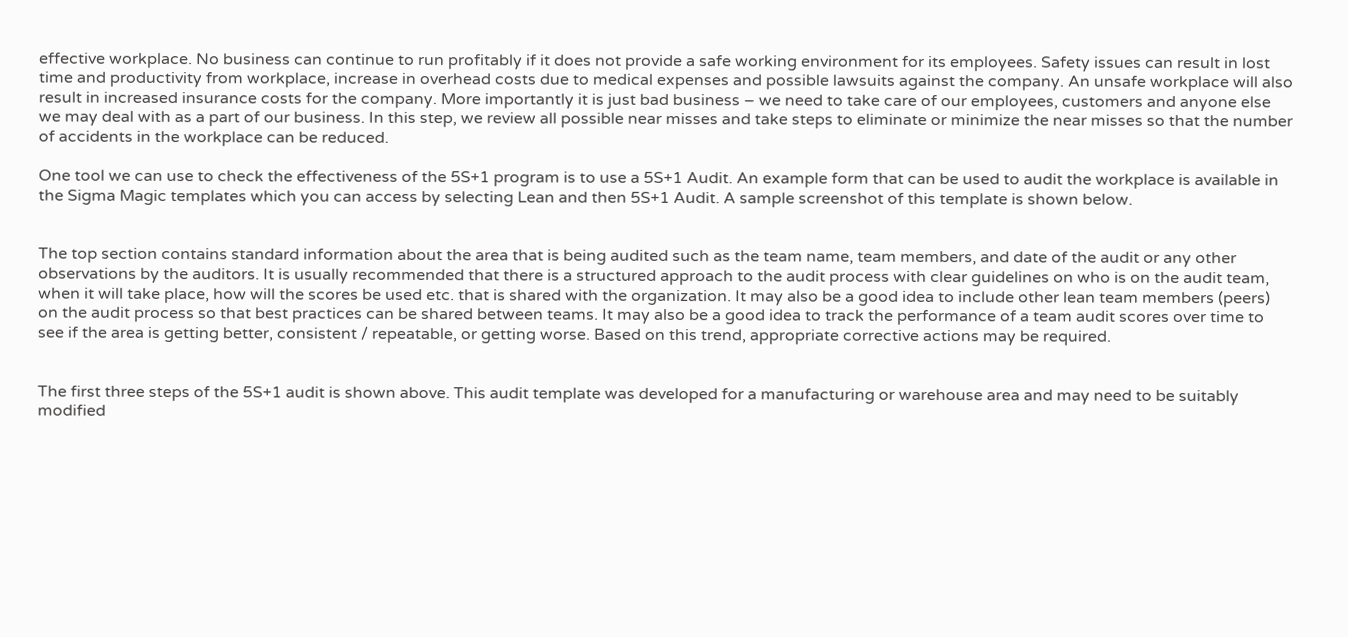effective workplace. No business can continue to run profitably if it does not provide a safe working environment for its employees. Safety issues can result in lost time and productivity from workplace, increase in overhead costs due to medical expenses and possible lawsuits against the company. An unsafe workplace will also result in increased insurance costs for the company. More importantly it is just bad business – we need to take care of our employees, customers and anyone else we may deal with as a part of our business. In this step, we review all possible near misses and take steps to eliminate or minimize the near misses so that the number of accidents in the workplace can be reduced.

One tool we can use to check the effectiveness of the 5S+1 program is to use a 5S+1 Audit. An example form that can be used to audit the workplace is available in the Sigma Magic templates which you can access by selecting Lean and then 5S+1 Audit. A sample screenshot of this template is shown below.


The top section contains standard information about the area that is being audited such as the team name, team members, and date of the audit or any other observations by the auditors. It is usually recommended that there is a structured approach to the audit process with clear guidelines on who is on the audit team, when it will take place, how will the scores be used etc. that is shared with the organization. It may also be a good idea to include other lean team members (peers) on the audit process so that best practices can be shared between teams. It may also be a good idea to track the performance of a team audit scores over time to see if the area is getting better, consistent / repeatable, or getting worse. Based on this trend, appropriate corrective actions may be required.


The first three steps of the 5S+1 audit is shown above. This audit template was developed for a manufacturing or warehouse area and may need to be suitably modified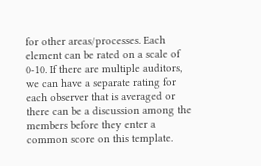for other areas/processes. Each element can be rated on a scale of 0-10. If there are multiple auditors, we can have a separate rating for each observer that is averaged or there can be a discussion among the members before they enter a common score on this template.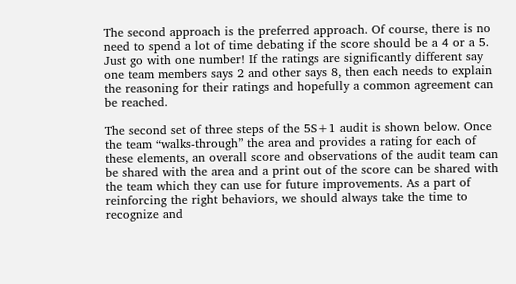The second approach is the preferred approach. Of course, there is no need to spend a lot of time debating if the score should be a 4 or a 5. Just go with one number! If the ratings are significantly different say one team members says 2 and other says 8, then each needs to explain the reasoning for their ratings and hopefully a common agreement can be reached.

The second set of three steps of the 5S+1 audit is shown below. Once the team “walks-through” the area and provides a rating for each of these elements, an overall score and observations of the audit team can be shared with the area and a print out of the score can be shared with the team which they can use for future improvements. As a part of reinforcing the right behaviors, we should always take the time to recognize and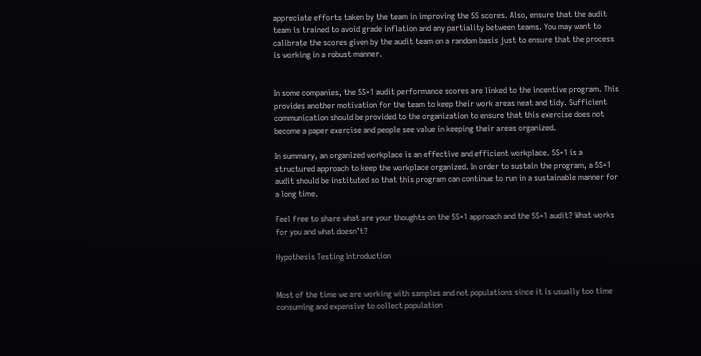appreciate efforts taken by the team in improving the 5S scores. Also, ensure that the audit team is trained to avoid grade inflation and any partiality between teams. You may want to calibrate the scores given by the audit team on a random basis just to ensure that the process is working in a robust manner.


In some companies, the 5S+1 audit performance scores are linked to the incentive program. This provides another motivation for the team to keep their work areas neat and tidy. Sufficient communication should be provided to the organization to ensure that this exercise does not become a paper exercise and people see value in keeping their areas organized.

In summary, an organized workplace is an effective and efficient workplace. 5S+1 is a structured approach to keep the workplace organized. In order to sustain the program, a 5S+1 audit should be instituted so that this program can continue to run in a sustainable manner for a long time.

Feel free to share what are your thoughts on the 5S+1 approach and the 5S+1 audit? What works for you and what doesn’t?

Hypothesis Testing Introduction


Most of the time we are working with samples and not populations since it is usually too time consuming and expensive to collect population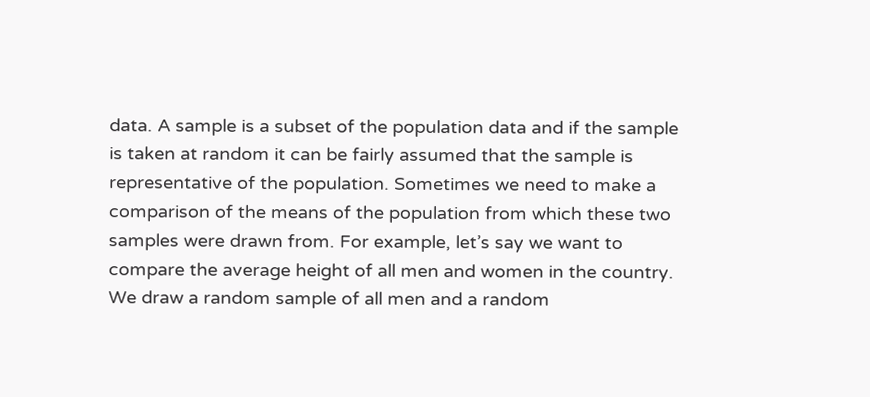data. A sample is a subset of the population data and if the sample is taken at random it can be fairly assumed that the sample is representative of the population. Sometimes we need to make a comparison of the means of the population from which these two samples were drawn from. For example, let’s say we want to compare the average height of all men and women in the country. We draw a random sample of all men and a random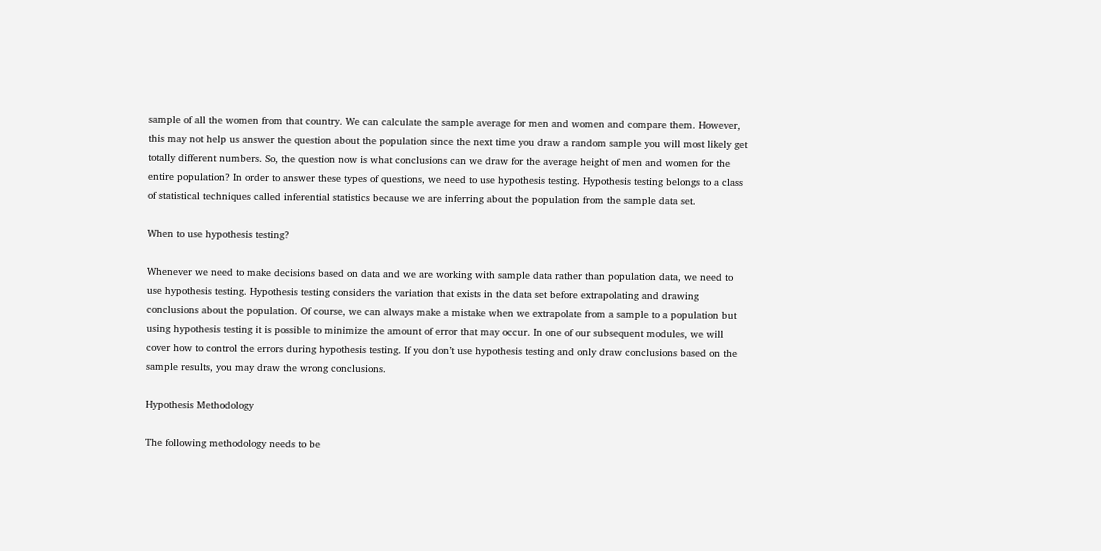sample of all the women from that country. We can calculate the sample average for men and women and compare them. However, this may not help us answer the question about the population since the next time you draw a random sample you will most likely get totally different numbers. So, the question now is what conclusions can we draw for the average height of men and women for the entire population? In order to answer these types of questions, we need to use hypothesis testing. Hypothesis testing belongs to a class of statistical techniques called inferential statistics because we are inferring about the population from the sample data set.

When to use hypothesis testing?

Whenever we need to make decisions based on data and we are working with sample data rather than population data, we need to use hypothesis testing. Hypothesis testing considers the variation that exists in the data set before extrapolating and drawing conclusions about the population. Of course, we can always make a mistake when we extrapolate from a sample to a population but using hypothesis testing it is possible to minimize the amount of error that may occur. In one of our subsequent modules, we will cover how to control the errors during hypothesis testing. If you don’t use hypothesis testing and only draw conclusions based on the sample results, you may draw the wrong conclusions.

Hypothesis Methodology

The following methodology needs to be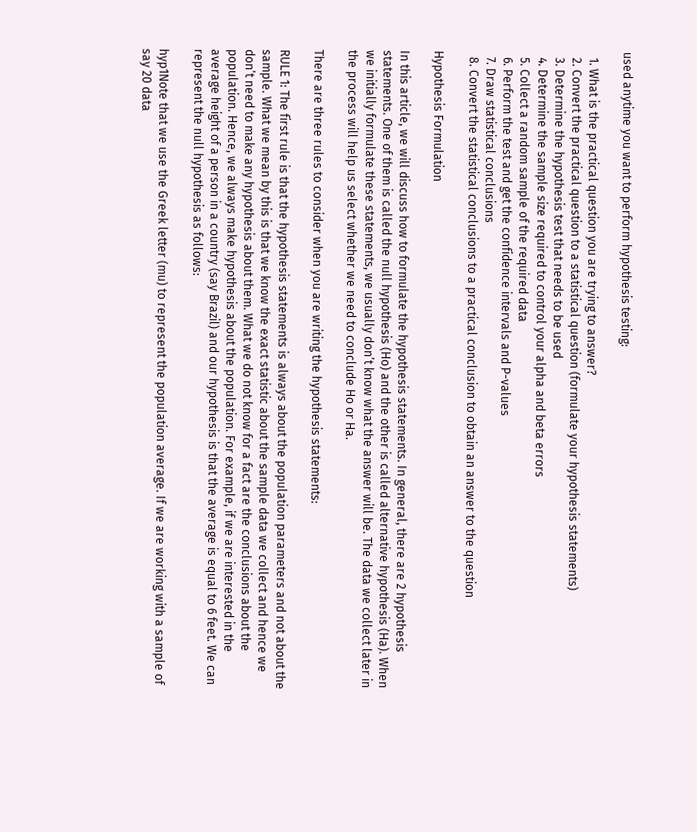used anytime you want to perform hypothesis testing:

  1. What is the practical question you are trying to answer?
  2. Convert the practical question to a statistical question (formulate your hypothesis statements)
  3. Determine the hypothesis test that needs to be used
  4. Determine the sample size required to control your alpha and beta errors
  5. Collect a random sample of the required data
  6. Perform the test and get the confidence intervals and P-values
  7. Draw statistical conclusions
  8. Convert the statistical conclusions to a practical conclusion to obtain an answer to the question

Hypothesis Formulation

In this article, we will discuss how to formulate the hypothesis statements. In general, there are 2 hypothesis statements. One of them is called the null hypothesis (Ho) and the other is called alternative hypothesis (Ha). When we initially formulate these statements, we usually don’t know what the answer will be. The data we collect later in the process will help us select whether we need to conclude Ho or Ha.

There are three rules to consider when you are writing the hypothesis statements:

RULE 1: The first rule is that the hypothesis statements is always about the population parameters and not about the sample. What we mean by this is that we know the exact statistic about the sample data we collect and hence we don’t need to make any hypothesis about them. What we do not know for a fact are the conclusions about the population. Hence, we always make hypothesis about the population. For example, if we are interested in the average height of a person in a country (say Brazil) and our hypothesis is that the average is equal to 6 feet. We can represent the null hypothesis as follows:

hyp1Note that we use the Greek letter (mu) to represent the population average. If we are working with a sample of say 20 data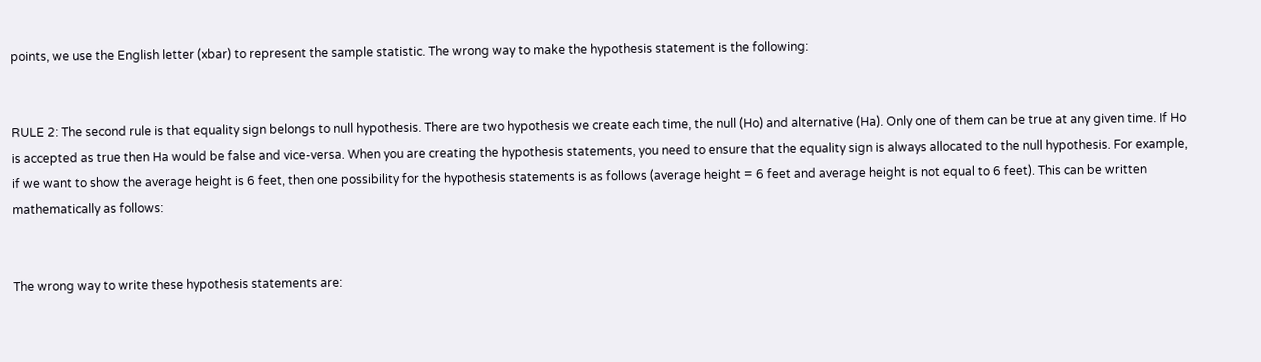points, we use the English letter (xbar) to represent the sample statistic. The wrong way to make the hypothesis statement is the following:


RULE 2: The second rule is that equality sign belongs to null hypothesis. There are two hypothesis we create each time, the null (Ho) and alternative (Ha). Only one of them can be true at any given time. If Ho is accepted as true then Ha would be false and vice-versa. When you are creating the hypothesis statements, you need to ensure that the equality sign is always allocated to the null hypothesis. For example, if we want to show the average height is 6 feet, then one possibility for the hypothesis statements is as follows (average height = 6 feet and average height is not equal to 6 feet). This can be written mathematically as follows:


The wrong way to write these hypothesis statements are: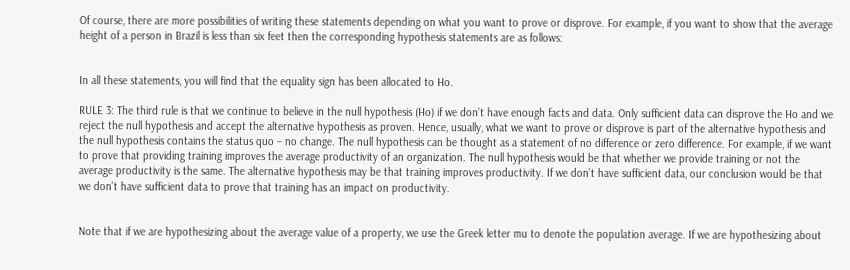Of course, there are more possibilities of writing these statements depending on what you want to prove or disprove. For example, if you want to show that the average height of a person in Brazil is less than six feet then the corresponding hypothesis statements are as follows:


In all these statements, you will find that the equality sign has been allocated to Ho.

RULE 3: The third rule is that we continue to believe in the null hypothesis (Ho) if we don’t have enough facts and data. Only sufficient data can disprove the Ho and we reject the null hypothesis and accept the alternative hypothesis as proven. Hence, usually, what we want to prove or disprove is part of the alternative hypothesis and the null hypothesis contains the status quo – no change. The null hypothesis can be thought as a statement of no difference or zero difference. For example, if we want to prove that providing training improves the average productivity of an organization. The null hypothesis would be that whether we provide training or not the average productivity is the same. The alternative hypothesis may be that training improves productivity. If we don’t have sufficient data, our conclusion would be that we don’t have sufficient data to prove that training has an impact on productivity.


Note that if we are hypothesizing about the average value of a property, we use the Greek letter mu to denote the population average. If we are hypothesizing about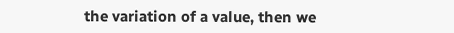the variation of a value, then we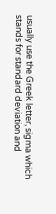usually use the Greek letter, sigma which stands for standard deviation and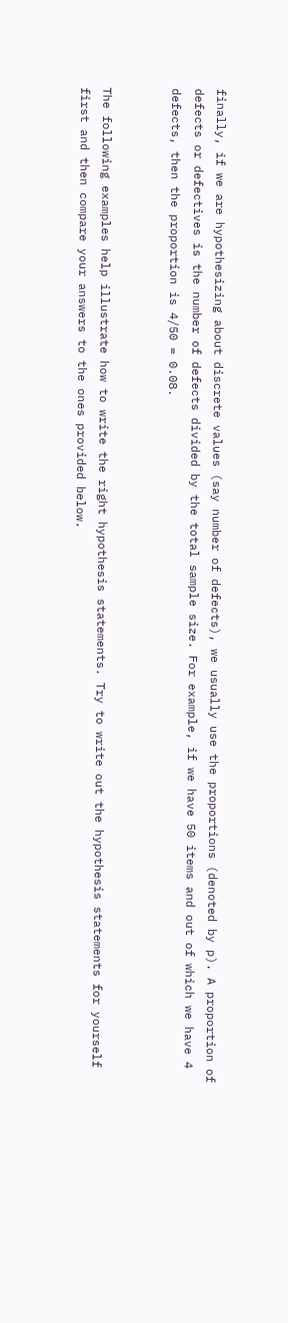finally, if we are hypothesizing about discrete values (say number of defects), we usually use the proportions (denoted by p). A proportion of defects or defectives is the number of defects divided by the total sample size. For example, if we have 50 items and out of which we have 4 defects, then the proportion is 4/50 = 0.08.


The following examples help illustrate how to write the right hypothesis statements. Try to write out the hypothesis statements for yourself first and then compare your answers to the ones provided below.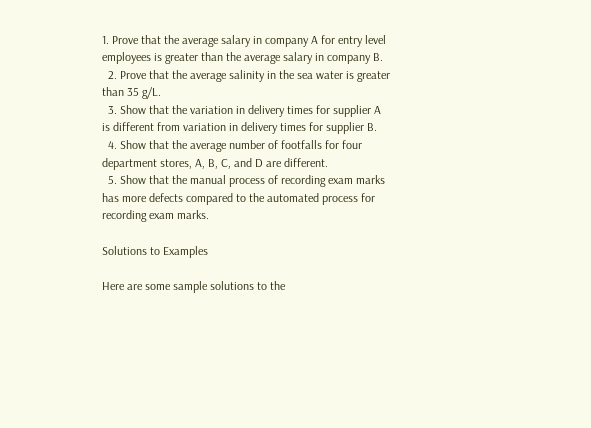1. Prove that the average salary in company A for entry level employees is greater than the average salary in company B.
  2. Prove that the average salinity in the sea water is greater than 35 g/L.
  3. Show that the variation in delivery times for supplier A is different from variation in delivery times for supplier B.
  4. Show that the average number of footfalls for four department stores, A, B, C, and D are different.
  5. Show that the manual process of recording exam marks has more defects compared to the automated process for recording exam marks.

Solutions to Examples

Here are some sample solutions to the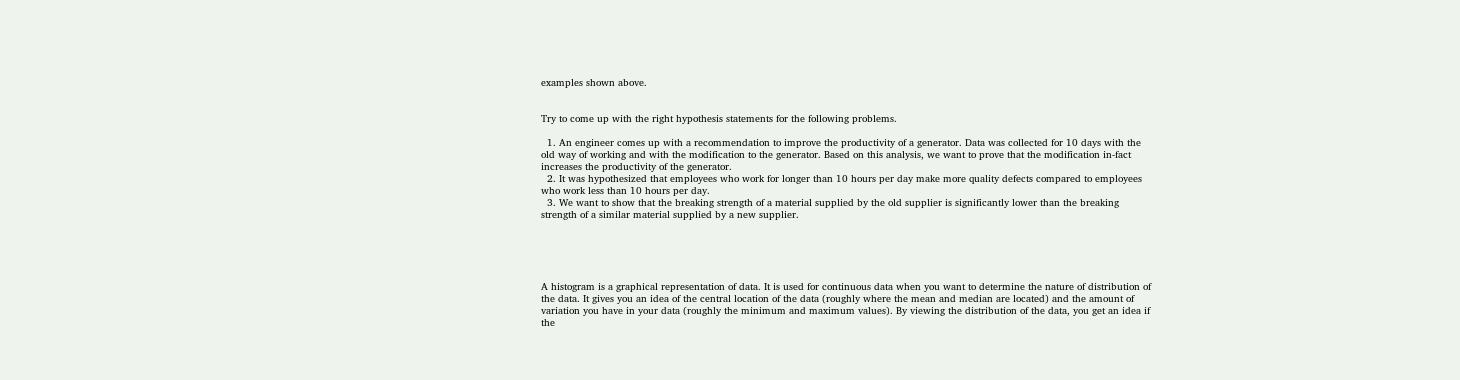examples shown above.


Try to come up with the right hypothesis statements for the following problems.

  1. An engineer comes up with a recommendation to improve the productivity of a generator. Data was collected for 10 days with the old way of working and with the modification to the generator. Based on this analysis, we want to prove that the modification in-fact increases the productivity of the generator.
  2. It was hypothesized that employees who work for longer than 10 hours per day make more quality defects compared to employees who work less than 10 hours per day.
  3. We want to show that the breaking strength of a material supplied by the old supplier is significantly lower than the breaking strength of a similar material supplied by a new supplier.





A histogram is a graphical representation of data. It is used for continuous data when you want to determine the nature of distribution of the data. It gives you an idea of the central location of the data (roughly where the mean and median are located) and the amount of variation you have in your data (roughly the minimum and maximum values). By viewing the distribution of the data, you get an idea if the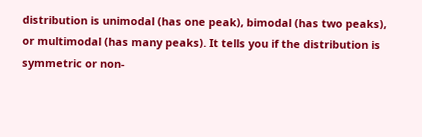distribution is unimodal (has one peak), bimodal (has two peaks), or multimodal (has many peaks). It tells you if the distribution is symmetric or non-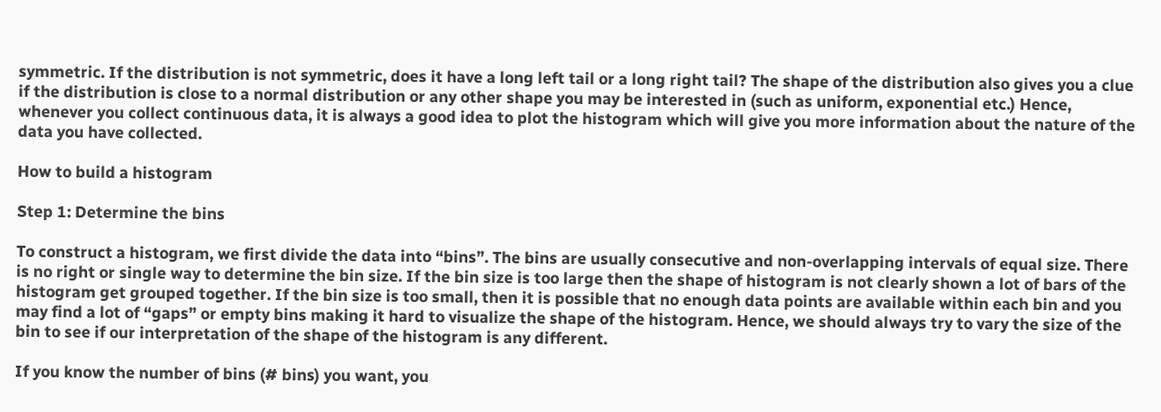symmetric. If the distribution is not symmetric, does it have a long left tail or a long right tail? The shape of the distribution also gives you a clue if the distribution is close to a normal distribution or any other shape you may be interested in (such as uniform, exponential etc.) Hence, whenever you collect continuous data, it is always a good idea to plot the histogram which will give you more information about the nature of the data you have collected.

How to build a histogram

Step 1: Determine the bins

To construct a histogram, we first divide the data into “bins”. The bins are usually consecutive and non-overlapping intervals of equal size. There is no right or single way to determine the bin size. If the bin size is too large then the shape of histogram is not clearly shown a lot of bars of the histogram get grouped together. If the bin size is too small, then it is possible that no enough data points are available within each bin and you may find a lot of “gaps” or empty bins making it hard to visualize the shape of the histogram. Hence, we should always try to vary the size of the bin to see if our interpretation of the shape of the histogram is any different.

If you know the number of bins (# bins) you want, you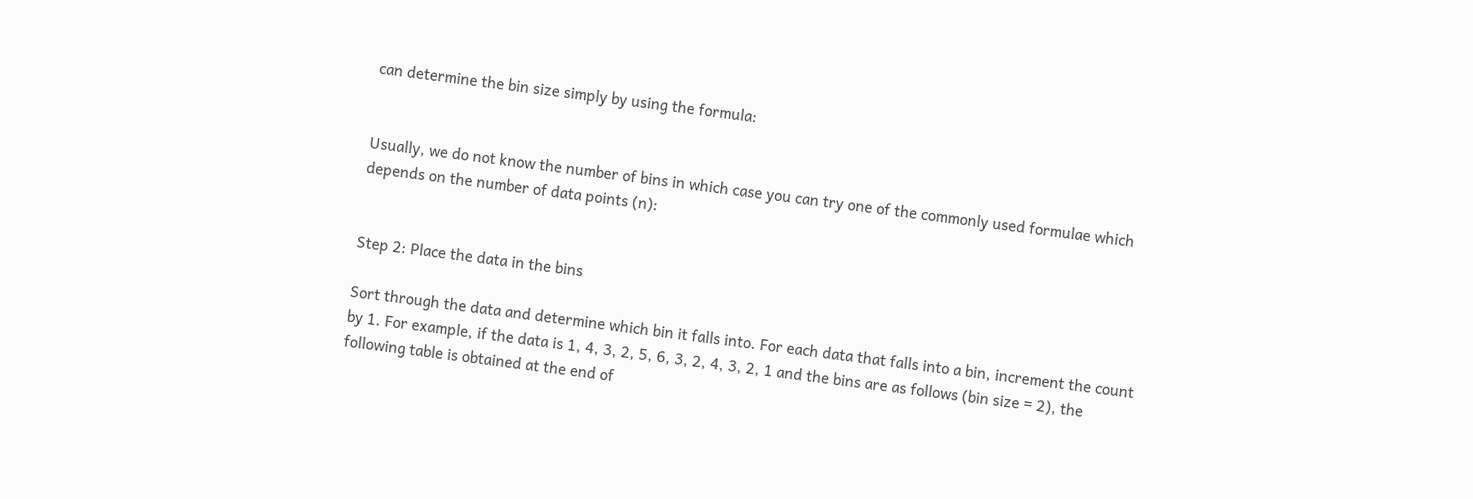can determine the bin size simply by using the formula:


Usually, we do not know the number of bins in which case you can try one of the commonly used formulae which depends on the number of data points (n):


Step 2: Place the data in the bins

Sort through the data and determine which bin it falls into. For each data that falls into a bin, increment the count by 1. For example, if the data is 1, 4, 3, 2, 5, 6, 3, 2, 4, 3, 2, 1 and the bins are as follows (bin size = 2), the following table is obtained at the end of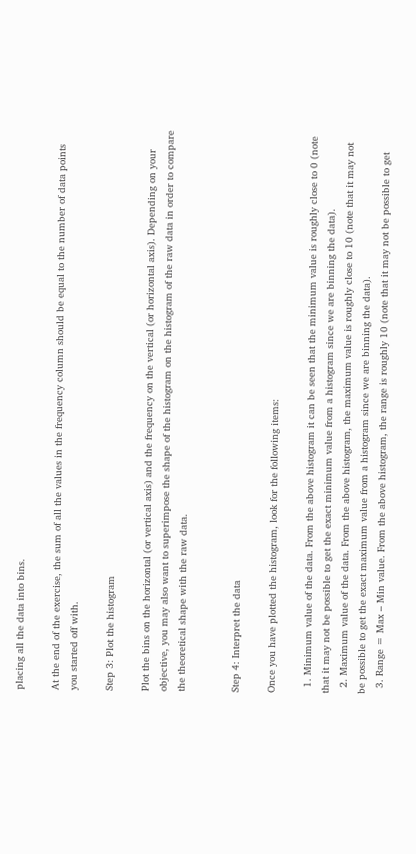placing all the data into bins.

At the end of the exercise, the sum of all the values in the frequency column should be equal to the number of data points you started off with.

Step 3: Plot the histogram

Plot the bins on the horizontal (or vertical axis) and the frequency on the vertical (or horizontal axis). Depending on your objective, you may also want to superimpose the shape of the histogram on the histogram of the raw data in order to compare the theoretical shape with the raw data.


Step 4: Interpret the data

Once you have plotted the histogram, look for the following items:

  1. Minimum value of the data. From the above histogram it can be seen that the minimum value is roughly close to 0 (note that it may not be possible to get the exact minimum value from a histogram since we are binning the data).
  2. Maximum value of the data. From the above histogram, the maximum value is roughly close to 10 (note that it may not be possible to get the exact maximum value from a histogram since we are binning the data).
  3. Range = Max – Min value. From the above histogram, the range is roughly 10 (note that it may not be possible to get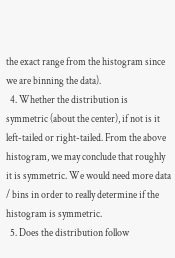the exact range from the histogram since we are binning the data).
  4. Whether the distribution is symmetric (about the center), if not is it left-tailed or right-tailed. From the above histogram, we may conclude that roughly it is symmetric. We would need more data / bins in order to really determine if the histogram is symmetric.
  5. Does the distribution follow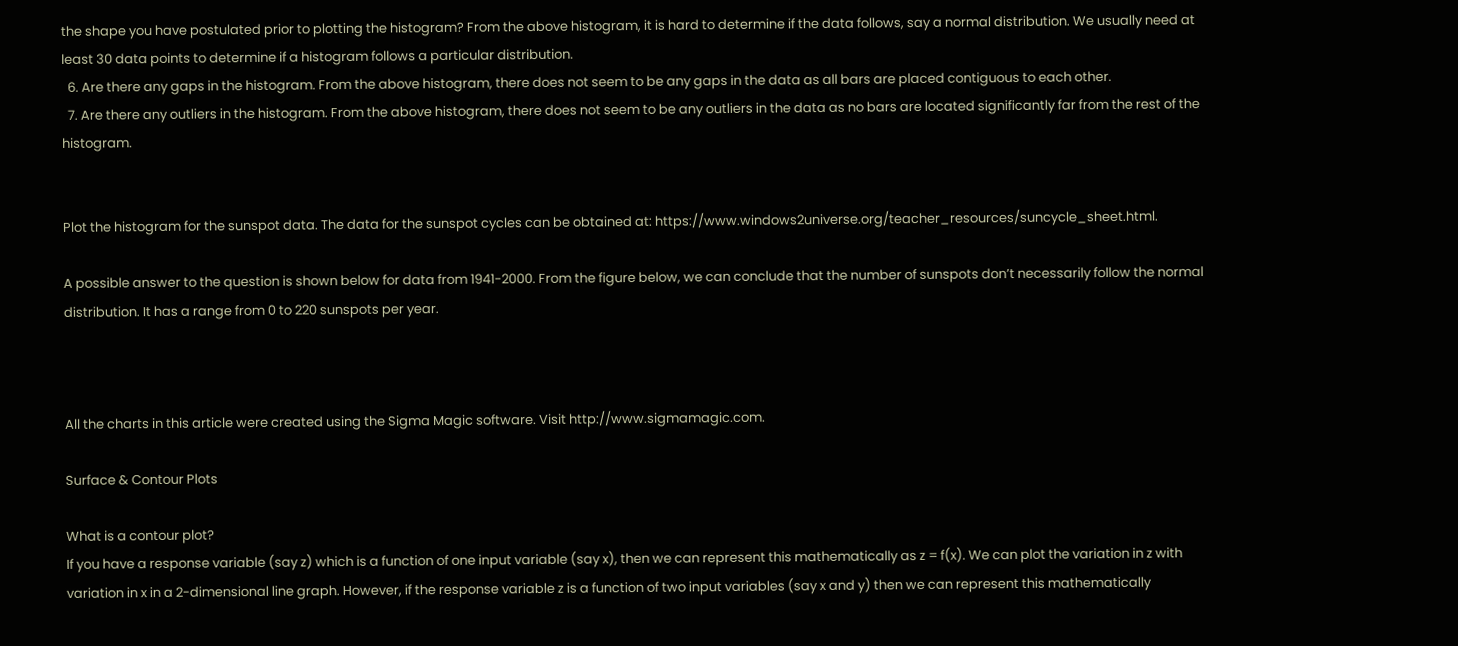the shape you have postulated prior to plotting the histogram? From the above histogram, it is hard to determine if the data follows, say a normal distribution. We usually need at least 30 data points to determine if a histogram follows a particular distribution.
  6. Are there any gaps in the histogram. From the above histogram, there does not seem to be any gaps in the data as all bars are placed contiguous to each other.
  7. Are there any outliers in the histogram. From the above histogram, there does not seem to be any outliers in the data as no bars are located significantly far from the rest of the histogram.


Plot the histogram for the sunspot data. The data for the sunspot cycles can be obtained at: https://www.windows2universe.org/teacher_resources/suncycle_sheet.html.

A possible answer to the question is shown below for data from 1941-2000. From the figure below, we can conclude that the number of sunspots don’t necessarily follow the normal distribution. It has a range from 0 to 220 sunspots per year.



All the charts in this article were created using the Sigma Magic software. Visit http://www.sigmamagic.com.

Surface & Contour Plots

What is a contour plot?
If you have a response variable (say z) which is a function of one input variable (say x), then we can represent this mathematically as z = f(x). We can plot the variation in z with variation in x in a 2-dimensional line graph. However, if the response variable z is a function of two input variables (say x and y) then we can represent this mathematically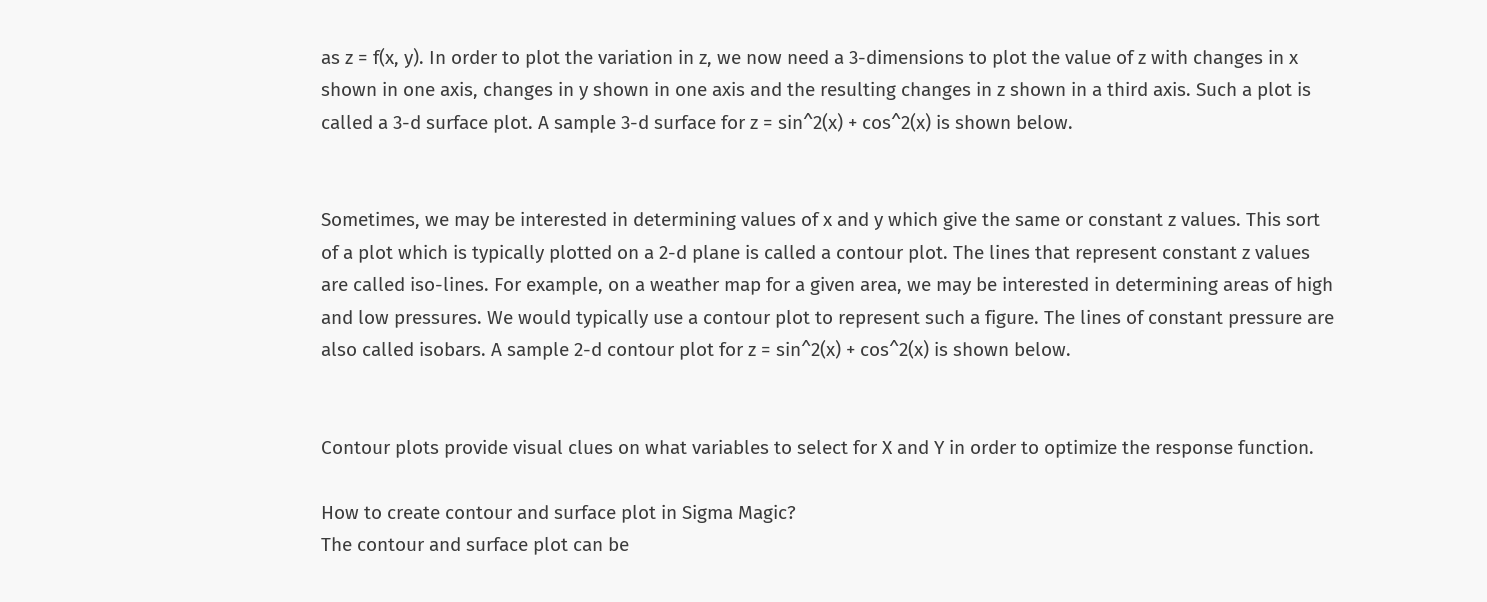as z = f(x, y). In order to plot the variation in z, we now need a 3-dimensions to plot the value of z with changes in x shown in one axis, changes in y shown in one axis and the resulting changes in z shown in a third axis. Such a plot is called a 3-d surface plot. A sample 3-d surface for z = sin^2(x) + cos^2(x) is shown below.


Sometimes, we may be interested in determining values of x and y which give the same or constant z values. This sort of a plot which is typically plotted on a 2-d plane is called a contour plot. The lines that represent constant z values are called iso-lines. For example, on a weather map for a given area, we may be interested in determining areas of high and low pressures. We would typically use a contour plot to represent such a figure. The lines of constant pressure are also called isobars. A sample 2-d contour plot for z = sin^2(x) + cos^2(x) is shown below.


Contour plots provide visual clues on what variables to select for X and Y in order to optimize the response function.

How to create contour and surface plot in Sigma Magic?
The contour and surface plot can be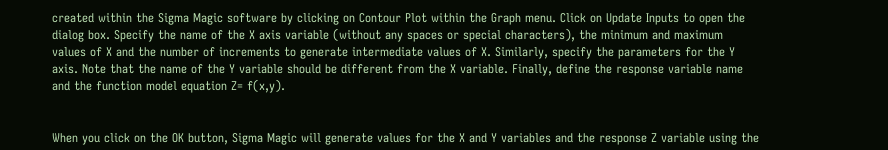created within the Sigma Magic software by clicking on Contour Plot within the Graph menu. Click on Update Inputs to open the dialog box. Specify the name of the X axis variable (without any spaces or special characters), the minimum and maximum values of X and the number of increments to generate intermediate values of X. Similarly, specify the parameters for the Y axis. Note that the name of the Y variable should be different from the X variable. Finally, define the response variable name and the function model equation Z= f(x,y).


When you click on the OK button, Sigma Magic will generate values for the X and Y variables and the response Z variable using the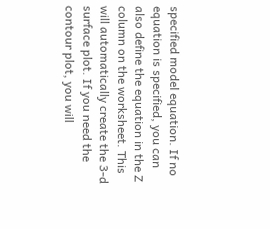specified model equation. If no equation is specified, you can also define the equation in the Z column on the worksheet. This will automatically create the 3-d surface plot. If you need the contour plot, you will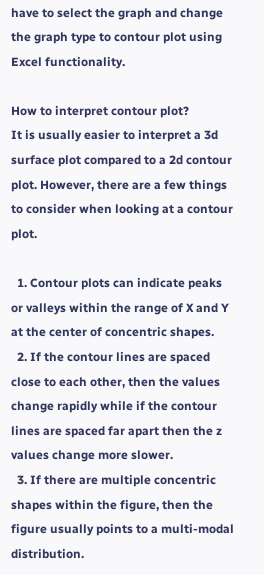have to select the graph and change the graph type to contour plot using Excel functionality.

How to interpret contour plot?
It is usually easier to interpret a 3d surface plot compared to a 2d contour plot. However, there are a few things to consider when looking at a contour plot.

  1. Contour plots can indicate peaks or valleys within the range of X and Y at the center of concentric shapes.
  2. If the contour lines are spaced close to each other, then the values change rapidly while if the contour lines are spaced far apart then the z values change more slower.
  3. If there are multiple concentric shapes within the figure, then the figure usually points to a multi-modal distribution.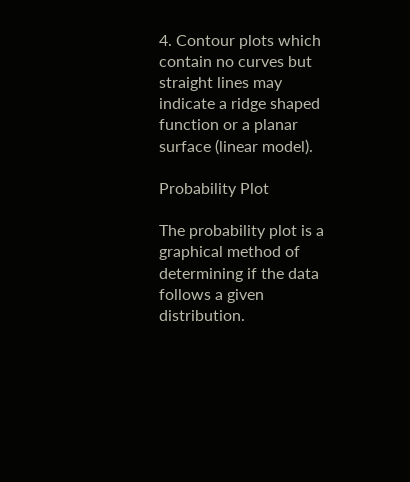4. Contour plots which contain no curves but straight lines may indicate a ridge shaped function or a planar surface (linear model).

Probability Plot

The probability plot is a graphical method of determining if the data follows a given distribution.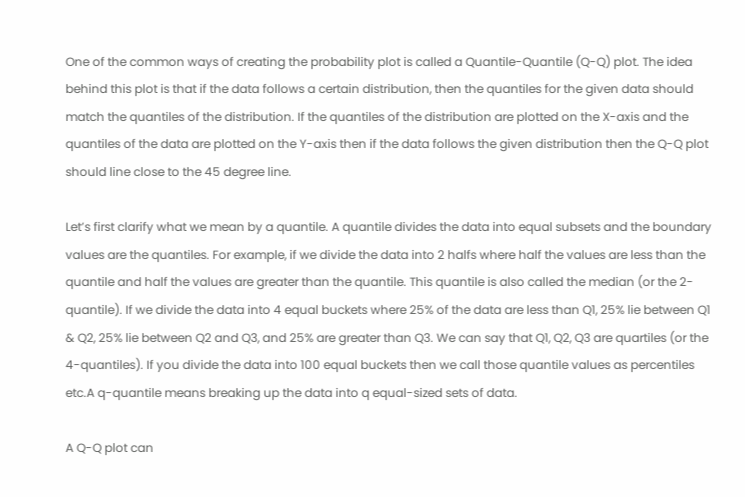One of the common ways of creating the probability plot is called a Quantile-Quantile (Q-Q) plot. The idea behind this plot is that if the data follows a certain distribution, then the quantiles for the given data should match the quantiles of the distribution. If the quantiles of the distribution are plotted on the X-axis and the quantiles of the data are plotted on the Y-axis then if the data follows the given distribution then the Q-Q plot should line close to the 45 degree line.

Let’s first clarify what we mean by a quantile. A quantile divides the data into equal subsets and the boundary values are the quantiles. For example, if we divide the data into 2 halfs where half the values are less than the quantile and half the values are greater than the quantile. This quantile is also called the median (or the 2-quantile). If we divide the data into 4 equal buckets where 25% of the data are less than Q1, 25% lie between Q1 & Q2, 25% lie between Q2 and Q3, and 25% are greater than Q3. We can say that Q1, Q2, Q3 are quartiles (or the 4-quantiles). If you divide the data into 100 equal buckets then we call those quantile values as percentiles etc.A q-quantile means breaking up the data into q equal-sized sets of data.

A Q-Q plot can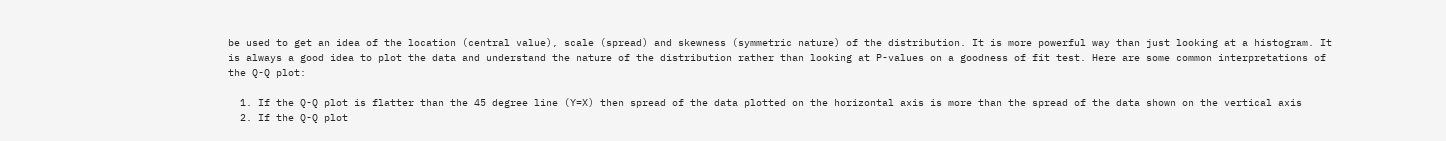be used to get an idea of the location (central value), scale (spread) and skewness (symmetric nature) of the distribution. It is more powerful way than just looking at a histogram. It is always a good idea to plot the data and understand the nature of the distribution rather than looking at P-values on a goodness of fit test. Here are some common interpretations of the Q-Q plot:

  1. If the Q-Q plot is flatter than the 45 degree line (Y=X) then spread of the data plotted on the horizontal axis is more than the spread of the data shown on the vertical axis
  2. If the Q-Q plot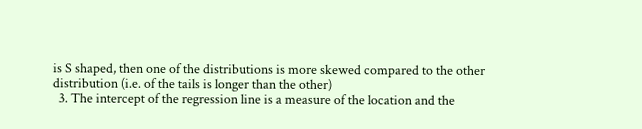is S shaped, then one of the distributions is more skewed compared to the other distribution (i.e. of the tails is longer than the other)
  3. The intercept of the regression line is a measure of the location and the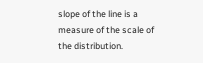slope of the line is a measure of the scale of the distribution.